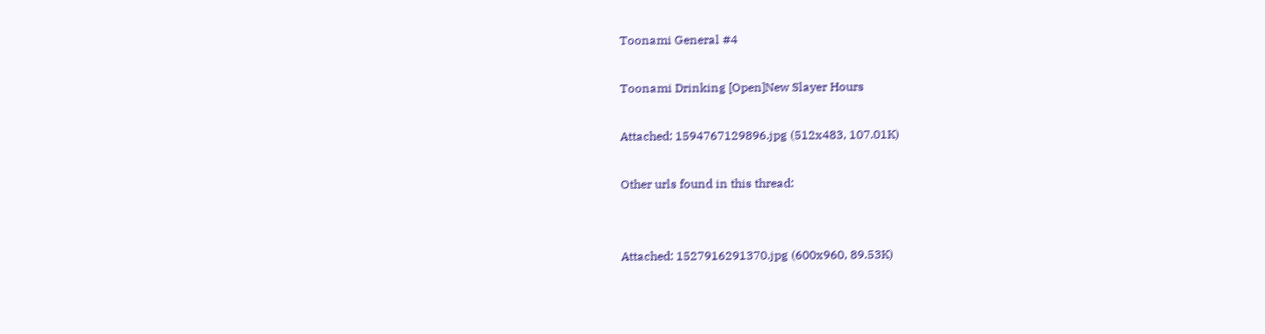Toonami General #4

Toonami Drinking [Open]New Slayer Hours

Attached: 1594767129896.jpg (512x483, 107.01K)

Other urls found in this thread:


Attached: 1527916291370.jpg (600x960, 89.53K)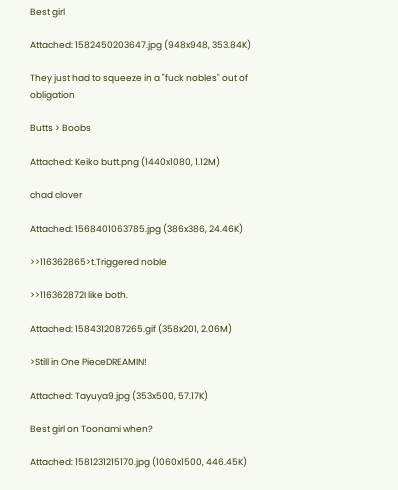Best girl

Attached: 1582450203647.jpg (948x948, 353.84K)

They just had to squeeze in a "fuck nobles" out of obligation

Butts > Boobs

Attached: Keiko butt.png (1440x1080, 1.12M)

chad clover

Attached: 1568401063785.jpg (386x386, 24.46K)

>>116362865>t.Triggered noble

>>116362872I like both.

Attached: 1584312087265.gif (358x201, 2.06M)

>Still in One PieceDREAMIN!

Attached: Tayuya9.jpg (353x500, 57.17K)

Best girl on Toonami when?

Attached: 1581231215170.jpg (1060x1500, 446.45K)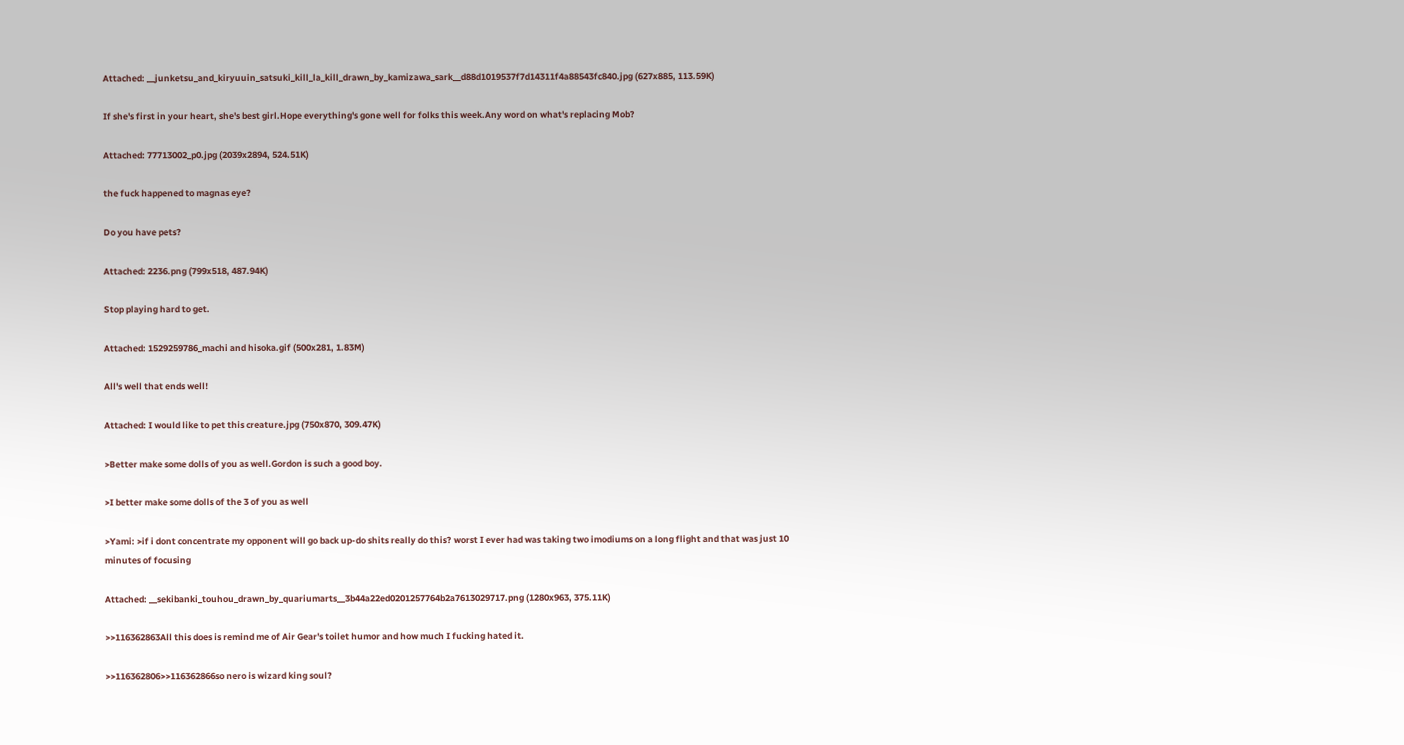Attached: __junketsu_and_kiryuuin_satsuki_kill_la_kill_drawn_by_kamizawa_sark__d88d1019537f7d14311f4a88543fc840.jpg (627x885, 113.59K)

If she's first in your heart, she's best girl.Hope everything's gone well for folks this week.Any word on what's replacing Mob?

Attached: 77713002_p0.jpg (2039x2894, 524.51K)

the fuck happened to magnas eye?

Do you have pets?

Attached: 2236.png (799x518, 487.94K)

Stop playing hard to get.

Attached: 1529259786_machi and hisoka.gif (500x281, 1.83M)

All's well that ends well!

Attached: I would like to pet this creature.jpg (750x870, 309.47K)

>Better make some dolls of you as well.Gordon is such a good boy.

>I better make some dolls of the 3 of you as well

>Yami: >if i dont concentrate my opponent will go back up-do shits really do this? worst I ever had was taking two imodiums on a long flight and that was just 10 minutes of focusing

Attached: __sekibanki_touhou_drawn_by_quariumarts__3b44a22ed0201257764b2a7613029717.png (1280x963, 375.11K)

>>116362863All this does is remind me of Air Gear's toilet humor and how much I fucking hated it.

>>116362806>>116362866so nero is wizard king soul?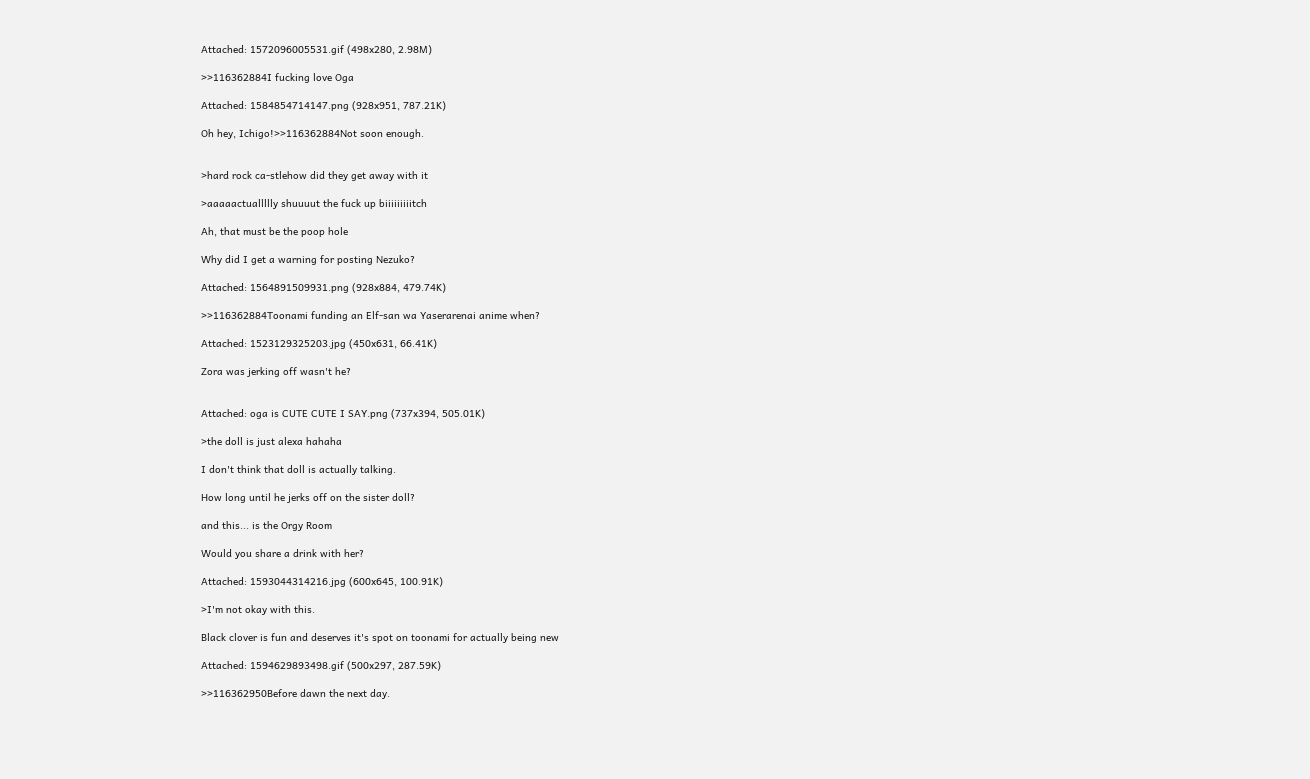Attached: 1572096005531.gif (498x280, 2.98M)

>>116362884I fucking love Oga

Attached: 1584854714147.png (928x951, 787.21K)

Oh hey, Ichigo!>>116362884Not soon enough.


>hard rock ca-stlehow did they get away with it

>aaaaactuallllly shuuuut the fuck up biiiiiiiiitch

Ah, that must be the poop hole

Why did I get a warning for posting Nezuko?

Attached: 1564891509931.png (928x884, 479.74K)

>>116362884Toonami funding an Elf-san wa Yaserarenai anime when?

Attached: 1523129325203.jpg (450x631, 66.41K)

Zora was jerking off wasn't he?


Attached: oga is CUTE CUTE I SAY.png (737x394, 505.01K)

>the doll is just alexa hahaha

I don't think that doll is actually talking.

How long until he jerks off on the sister doll?

and this... is the Orgy Room

Would you share a drink with her?

Attached: 1593044314216.jpg (600x645, 100.91K)

>I'm not okay with this.

Black clover is fun and deserves it's spot on toonami for actually being new

Attached: 1594629893498.gif (500x297, 287.59K)

>>116362950Before dawn the next day.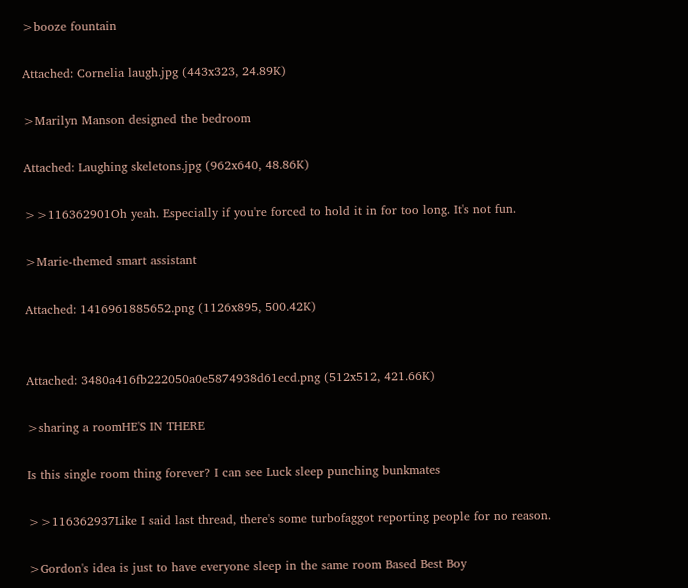>booze fountain

Attached: Cornelia laugh.jpg (443x323, 24.89K)

>Marilyn Manson designed the bedroom

Attached: Laughing skeletons.jpg (962x640, 48.86K)

>>116362901Oh yeah. Especially if you're forced to hold it in for too long. It's not fun.

>Marie-themed smart assistant

Attached: 1416961885652.png (1126x895, 500.42K)


Attached: 3480a416fb222050a0e5874938d61ecd.png (512x512, 421.66K)

>sharing a roomHE'S IN THERE

Is this single room thing forever? I can see Luck sleep punching bunkmates

>>116362937Like I said last thread, there's some turbofaggot reporting people for no reason.

>Gordon's idea is just to have everyone sleep in the same room Based Best Boy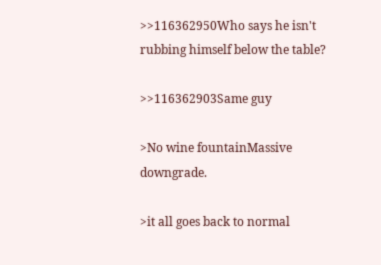>>116362950Who says he isn't rubbing himself below the table?

>>116362903Same guy

>No wine fountainMassive downgrade.

>it all goes back to normal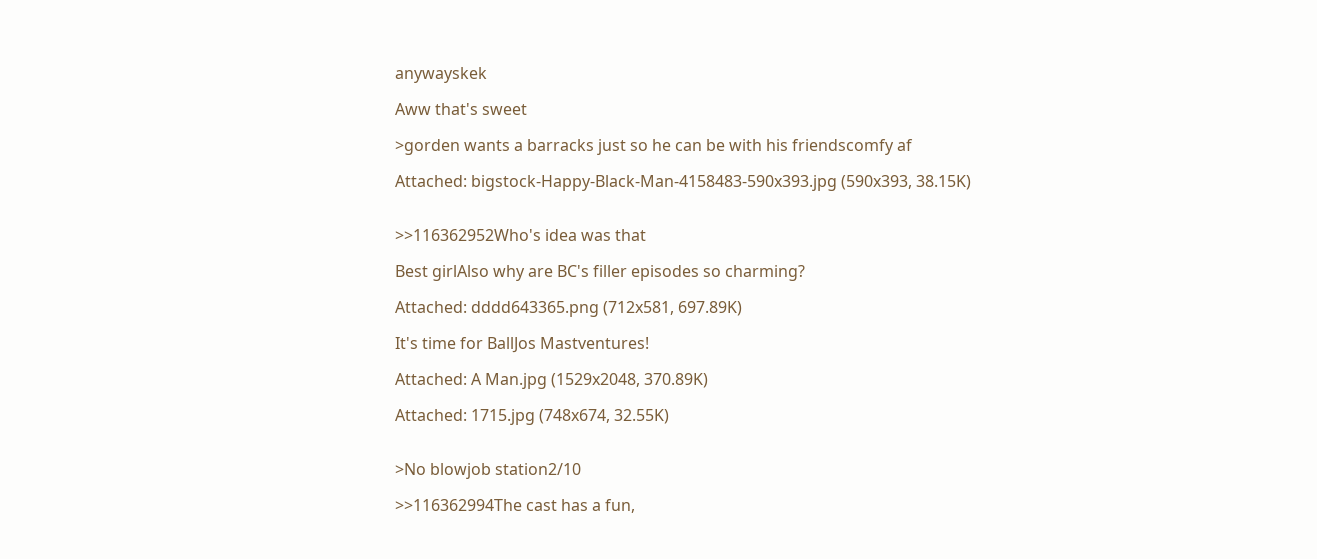anywayskek

Aww that's sweet

>gorden wants a barracks just so he can be with his friendscomfy af

Attached: bigstock-Happy-Black-Man-4158483-590x393.jpg (590x393, 38.15K)


>>116362952Who's idea was that

Best girlAlso why are BC's filler episodes so charming?

Attached: dddd643365.png (712x581, 697.89K)

It's time for BallJos Mastventures!

Attached: A Man.jpg (1529x2048, 370.89K)

Attached: 1715.jpg (748x674, 32.55K)


>No blowjob station2/10

>>116362994The cast has a fun,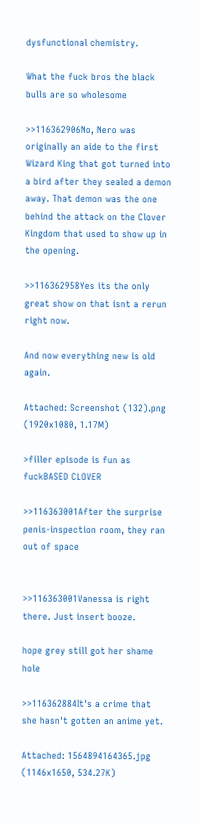dysfunctional chemistry.

What the fuck bros the black bulls are so wholesome

>>116362906No, Nero was originally an aide to the first Wizard King that got turned into a bird after they sealed a demon away. That demon was the one behind the attack on the Clover Kingdom that used to show up in the opening.

>>116362958Yes its the only great show on that isnt a rerun right now.

And now everything new is old again.

Attached: Screenshot (132).png (1920x1080, 1.17M)

>filler episode is fun as fuckBASED CLOVER

>>116363001After the surprise penis-inspection room, they ran out of space


>>116363001Vanessa is right there. Just insert booze.

hope grey still got her shame hole

>>116362884It's a crime that she hasn't gotten an anime yet.

Attached: 1564894164365.jpg (1146x1650, 534.27K)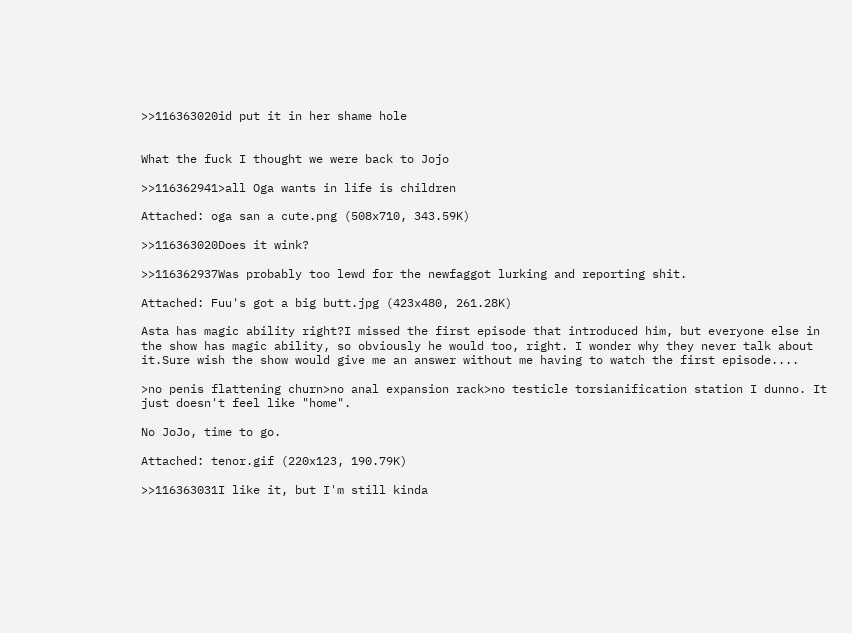>>116363020id put it in her shame hole


What the fuck I thought we were back to Jojo

>>116362941>all Oga wants in life is children

Attached: oga san a cute.png (508x710, 343.59K)

>>116363020Does it wink?

>>116362937Was probably too lewd for the newfaggot lurking and reporting shit.

Attached: Fuu's got a big butt.jpg (423x480, 261.28K)

Asta has magic ability right?I missed the first episode that introduced him, but everyone else in the show has magic ability, so obviously he would too, right. I wonder why they never talk about it.Sure wish the show would give me an answer without me having to watch the first episode....

>no penis flattening churn>no anal expansion rack>no testicle torsianification station I dunno. It just doesn't feel like "home".

No JoJo, time to go.

Attached: tenor.gif (220x123, 190.79K)

>>116363031I like it, but I'm still kinda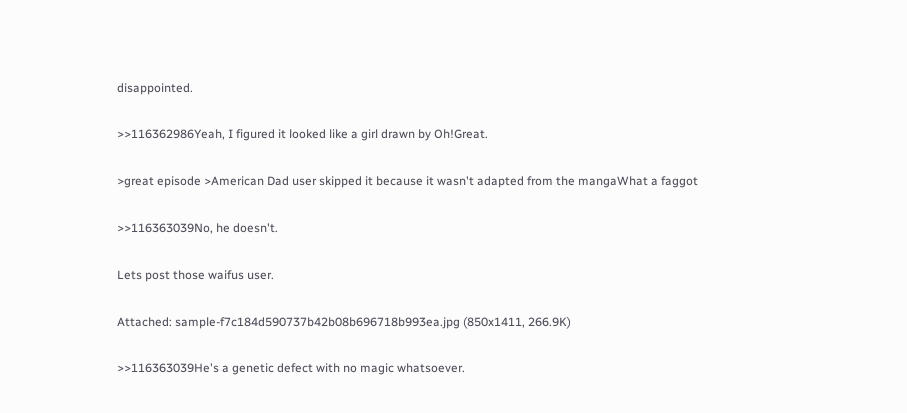disappointed.

>>116362986Yeah, I figured it looked like a girl drawn by Oh!Great.

>great episode >American Dad user skipped it because it wasn't adapted from the mangaWhat a faggot

>>116363039No, he doesn't.

Lets post those waifus user.

Attached: sample-f7c184d590737b42b08b696718b993ea.jpg (850x1411, 266.9K)

>>116363039He's a genetic defect with no magic whatsoever.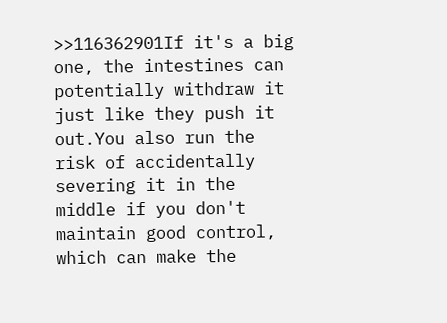>>116362901If it's a big one, the intestines can potentially withdraw it just like they push it out.You also run the risk of accidentally severing it in the middle if you don't maintain good control, which can make the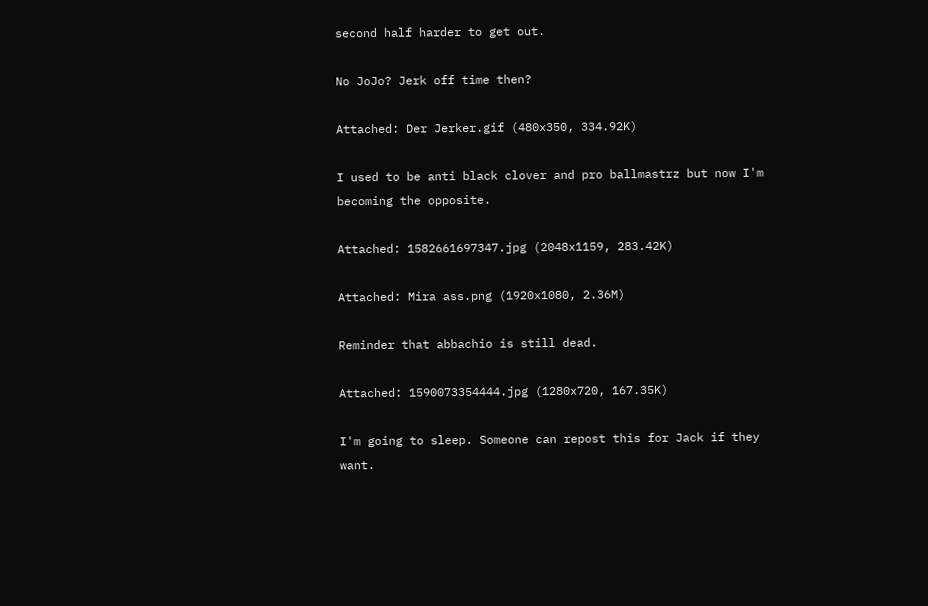second half harder to get out.

No JoJo? Jerk off time then?

Attached: Der Jerker.gif (480x350, 334.92K)

I used to be anti black clover and pro ballmastrz but now I'm becoming the opposite.

Attached: 1582661697347.jpg (2048x1159, 283.42K)

Attached: Mira ass.png (1920x1080, 2.36M)

Reminder that abbachio is still dead.

Attached: 1590073354444.jpg (1280x720, 167.35K)

I'm going to sleep. Someone can repost this for Jack if they want.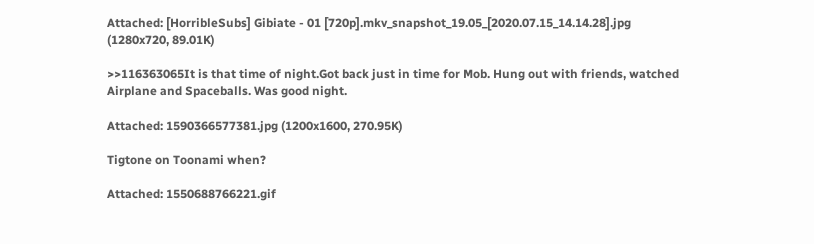Attached: [HorribleSubs] Gibiate - 01 [720p].mkv_snapshot_19.05_[2020.07.15_14.14.28].jpg (1280x720, 89.01K)

>>116363065It is that time of night.Got back just in time for Mob. Hung out with friends, watched Airplane and Spaceballs. Was good night.

Attached: 1590366577381.jpg (1200x1600, 270.95K)

Tigtone on Toonami when?

Attached: 1550688766221.gif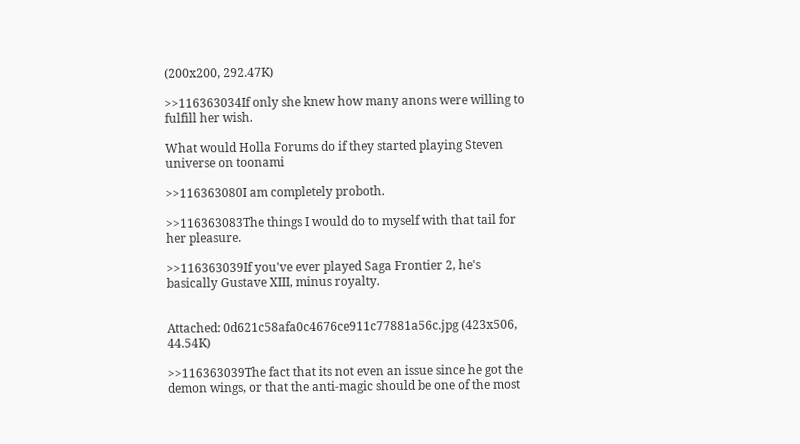(200x200, 292.47K)

>>116363034If only she knew how many anons were willing to fulfill her wish.

What would Holla Forums do if they started playing Steven universe on toonami

>>116363080I am completely proboth.

>>116363083The things I would do to myself with that tail for her pleasure.

>>116363039If you've ever played Saga Frontier 2, he's basically Gustave XIII, minus royalty.


Attached: 0d621c58afa0c4676ce911c77881a56c.jpg (423x506, 44.54K)

>>116363039The fact that its not even an issue since he got the demon wings, or that the anti-magic should be one of the most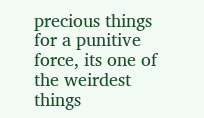precious things for a punitive force, its one of the weirdest things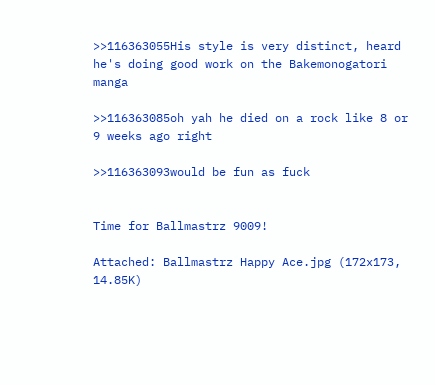>>116363055His style is very distinct, heard he's doing good work on the Bakemonogatori manga

>>116363085oh yah he died on a rock like 8 or 9 weeks ago right

>>116363093would be fun as fuck


Time for Ballmastrz 9009!

Attached: Ballmastrz Happy Ace.jpg (172x173, 14.85K)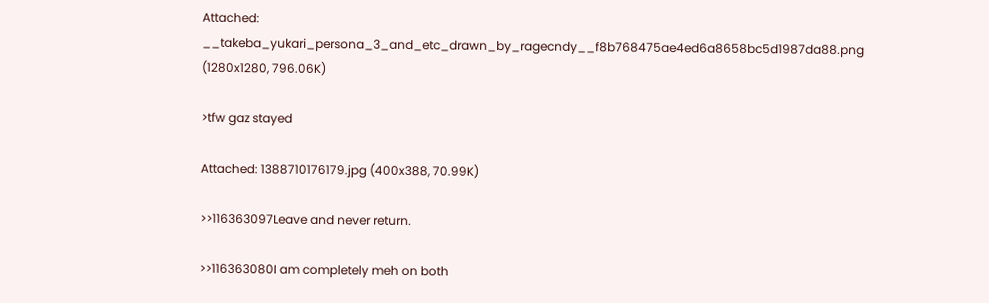Attached: __takeba_yukari_persona_3_and_etc_drawn_by_ragecndy__f8b768475ae4ed6a8658bc5d1987da88.png (1280x1280, 796.06K)

>tfw gaz stayed

Attached: 1388710176179.jpg (400x388, 70.99K)

>>116363097Leave and never return.

>>116363080I am completely meh on both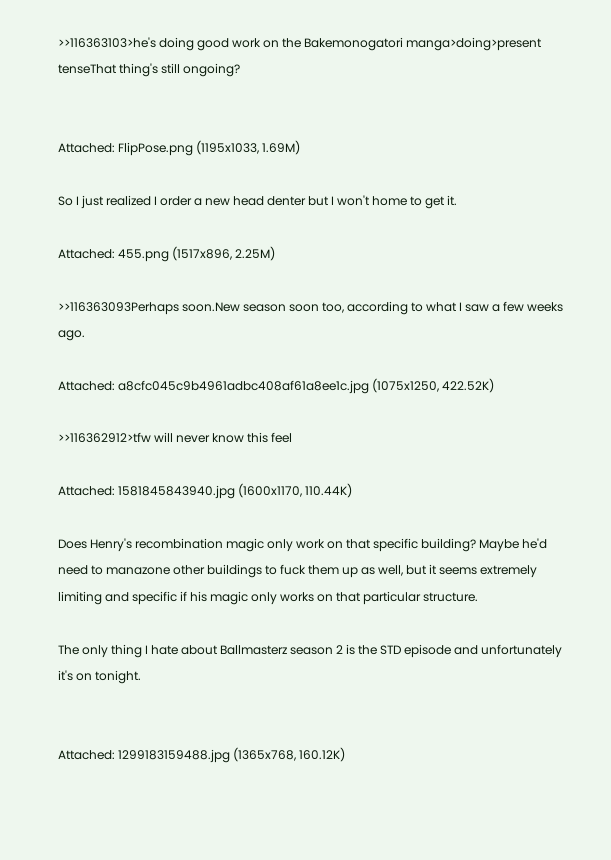>>116363103>he's doing good work on the Bakemonogatori manga>doing>present tenseThat thing's still ongoing?


Attached: FlipPose.png (1195x1033, 1.69M)

So I just realized I order a new head denter but I won't home to get it.

Attached: 455.png (1517x896, 2.25M)

>>116363093Perhaps soon.New season soon too, according to what I saw a few weeks ago.

Attached: a8cfc045c9b4961adbc408af61a8ee1c.jpg (1075x1250, 422.52K)

>>116362912>tfw will never know this feel

Attached: 1581845843940.jpg (1600x1170, 110.44K)

Does Henry's recombination magic only work on that specific building? Maybe he'd need to manazone other buildings to fuck them up as well, but it seems extremely limiting and specific if his magic only works on that particular structure.

The only thing I hate about Ballmasterz season 2 is the STD episode and unfortunately it's on tonight.


Attached: 1299183159488.jpg (1365x768, 160.12K)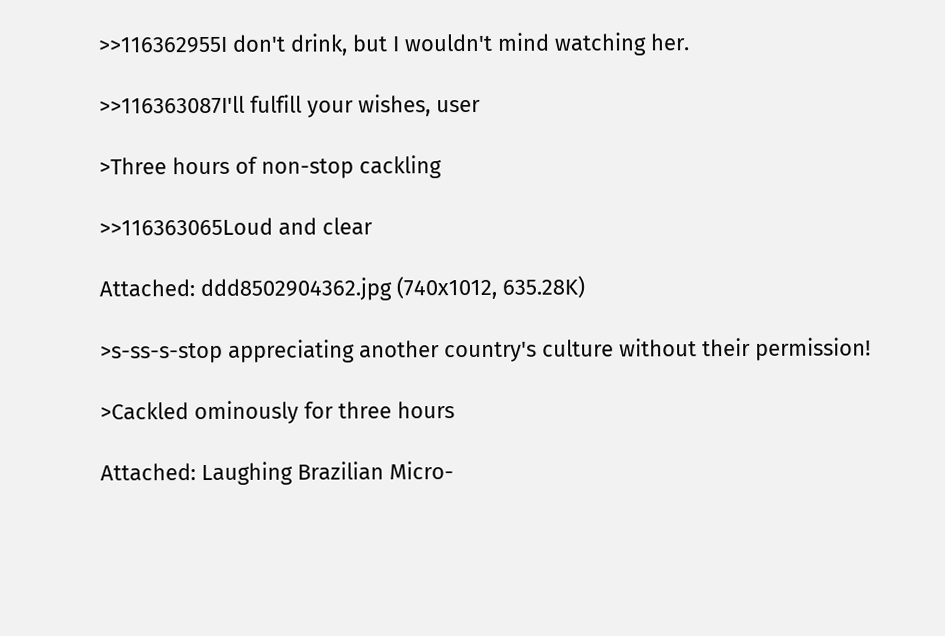>>116362955I don't drink, but I wouldn't mind watching her.

>>116363087I'll fulfill your wishes, user

>Three hours of non-stop cackling

>>116363065Loud and clear

Attached: ddd8502904362.jpg (740x1012, 635.28K)

>s-ss-s-stop appreciating another country's culture without their permission!

>Cackled ominously for three hours

Attached: Laughing Brazilian Micro-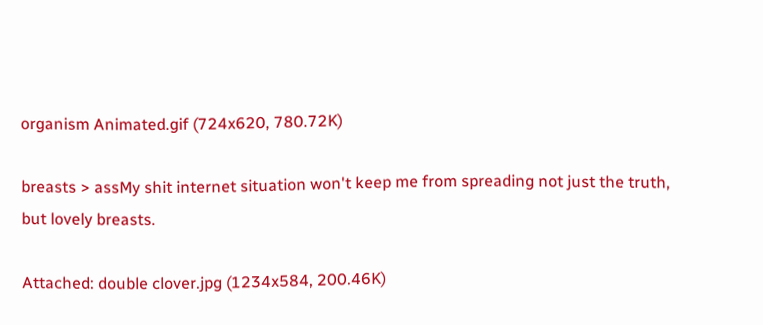organism Animated.gif (724x620, 780.72K)

breasts > assMy shit internet situation won't keep me from spreading not just the truth, but lovely breasts.

Attached: double clover.jpg (1234x584, 200.46K)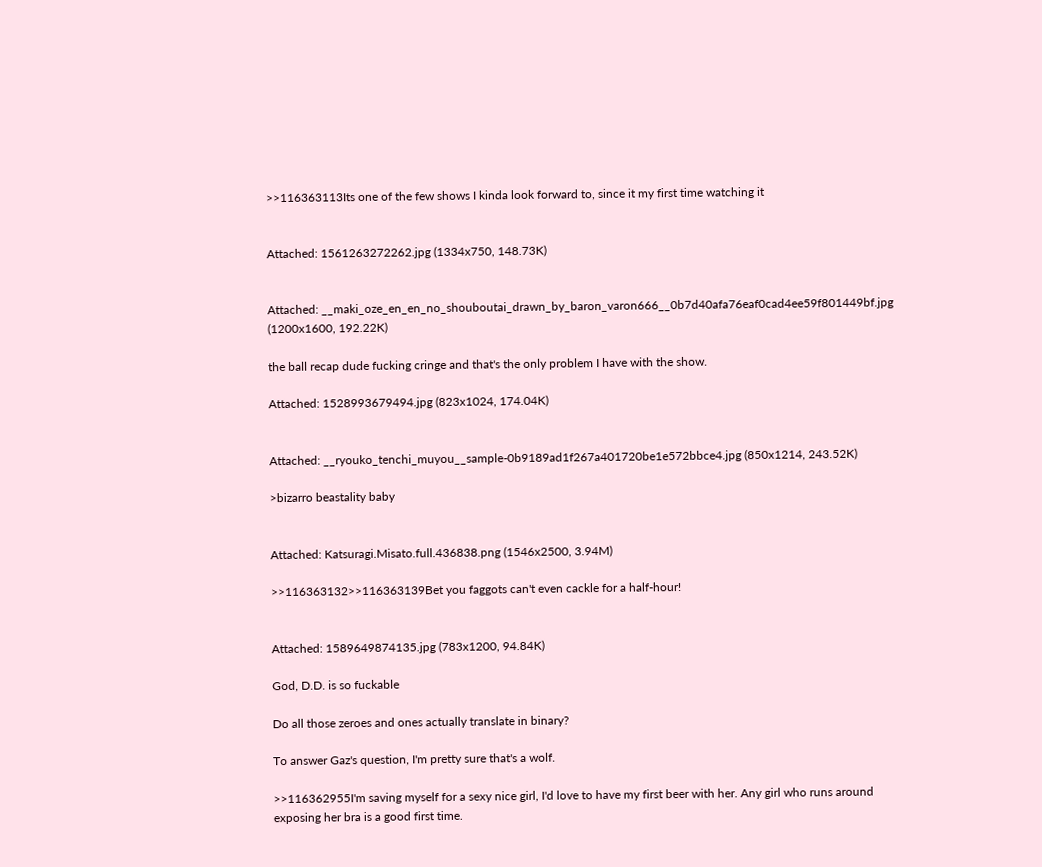>>116363113Its one of the few shows I kinda look forward to, since it my first time watching it


Attached: 1561263272262.jpg (1334x750, 148.73K)


Attached: __maki_oze_en_en_no_shouboutai_drawn_by_baron_varon666__0b7d40afa76eaf0cad4ee59f801449bf.jpg (1200x1600, 192.22K)

the ball recap dude fucking cringe and that's the only problem I have with the show.

Attached: 1528993679494.jpg (823x1024, 174.04K)


Attached: __ryouko_tenchi_muyou__sample-0b9189ad1f267a401720be1e572bbce4.jpg (850x1214, 243.52K)

>bizarro beastality baby


Attached: Katsuragi.Misato.full.436838.png (1546x2500, 3.94M)

>>116363132>>116363139Bet you faggots can't even cackle for a half-hour!


Attached: 1589649874135.jpg (783x1200, 94.84K)

God, D.D. is so fuckable

Do all those zeroes and ones actually translate in binary?

To answer Gaz's question, I'm pretty sure that's a wolf.

>>116362955I'm saving myself for a sexy nice girl, I'd love to have my first beer with her. Any girl who runs around exposing her bra is a good first time.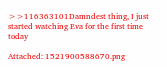>>116363101Damndest thing, I just started watching Eva for the first time today

Attached: 1521900588670.png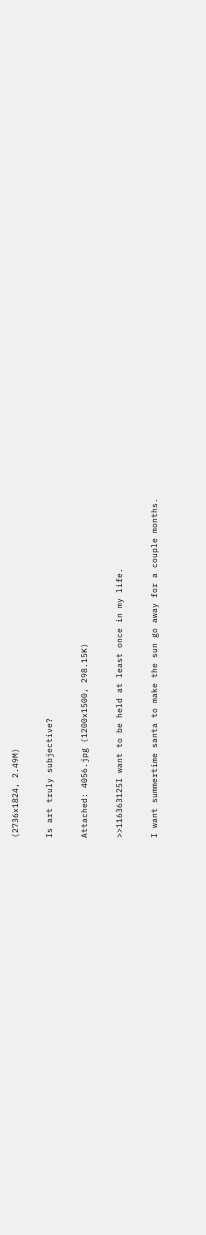(2736x1824, 2.49M)

Is art truly subjective?

Attached: 4056.jpg (1200x1500, 298.15K)

>>116363125I want to be held at least once in my life.

I want summertime santa to make the sun go away for a couple months.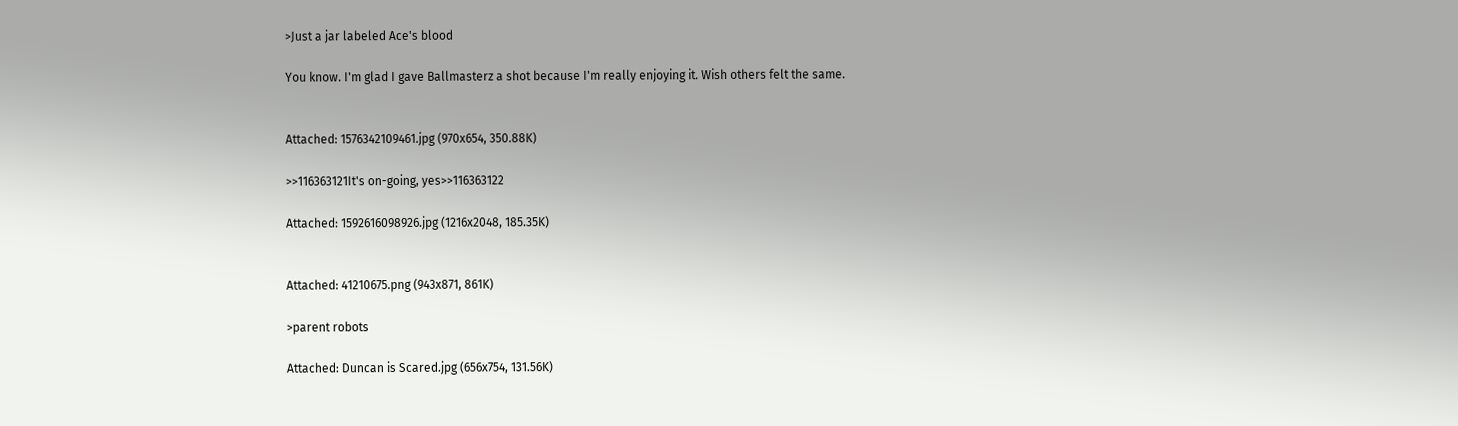>Just a jar labeled Ace's blood

You know. I'm glad I gave Ballmasterz a shot because I'm really enjoying it. Wish others felt the same.


Attached: 1576342109461.jpg (970x654, 350.88K)

>>116363121It's on-going, yes>>116363122

Attached: 1592616098926.jpg (1216x2048, 185.35K)


Attached: 41210675.png (943x871, 861K)

>parent robots

Attached: Duncan is Scared.jpg (656x754, 131.56K)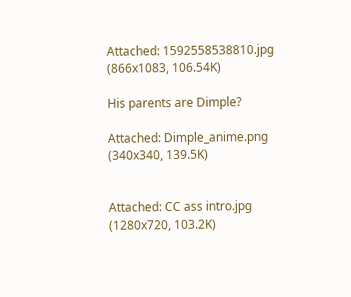Attached: 1592558538810.jpg (866x1083, 106.54K)

His parents are Dimple?

Attached: Dimple_anime.png (340x340, 139.5K)


Attached: CC ass intro.jpg (1280x720, 103.2K)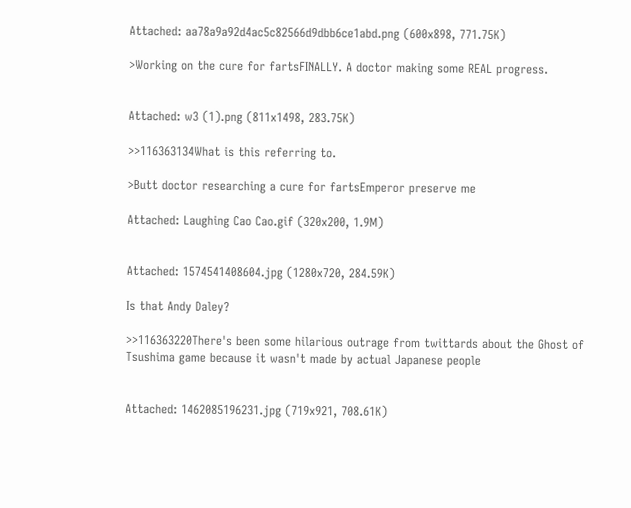Attached: aa78a9a92d4ac5c82566d9dbb6ce1abd.png (600x898, 771.75K)

>Working on the cure for fartsFINALLY. A doctor making some REAL progress.


Attached: w3 (1).png (811x1498, 283.75K)

>>116363134What is this referring to.

>Butt doctor researching a cure for fartsEmperor preserve me

Attached: Laughing Cao Cao.gif (320x200, 1.9M)


Attached: 1574541408604.jpg (1280x720, 284.59K)

Is that Andy Daley?

>>116363220There's been some hilarious outrage from twittards about the Ghost of Tsushima game because it wasn't made by actual Japanese people


Attached: 1462085196231.jpg (719x921, 708.61K)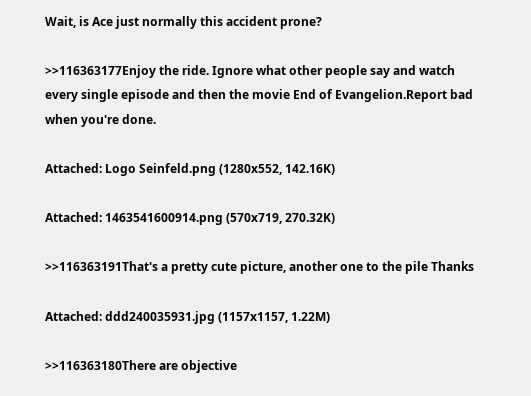Wait, is Ace just normally this accident prone?

>>116363177Enjoy the ride. Ignore what other people say and watch every single episode and then the movie End of Evangelion.Report bad when you're done.

Attached: Logo Seinfeld.png (1280x552, 142.16K)

Attached: 1463541600914.png (570x719, 270.32K)

>>116363191That's a pretty cute picture, another one to the pile Thanks

Attached: ddd240035931.jpg (1157x1157, 1.22M)

>>116363180There are objective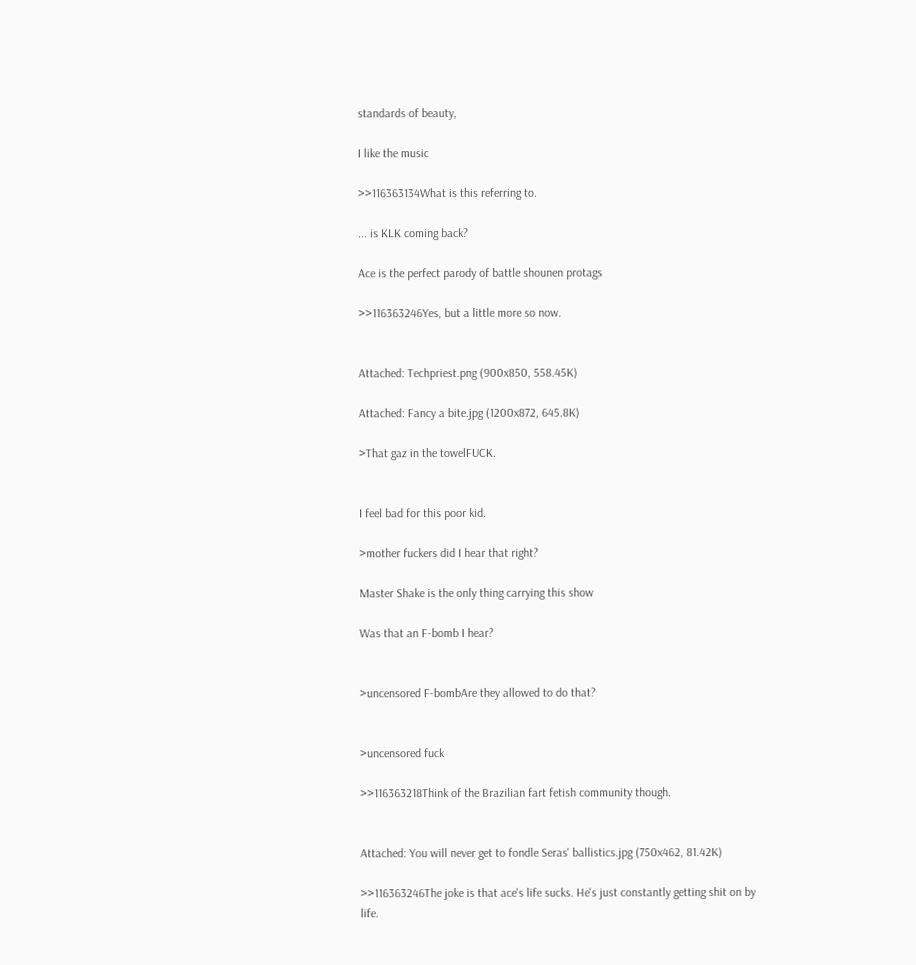standards of beauty,

I like the music

>>116363134What is this referring to.

... is KLK coming back?

Ace is the perfect parody of battle shounen protags

>>116363246Yes, but a little more so now.


Attached: Techpriest.png (900x850, 558.45K)

Attached: Fancy a bite.jpg (1200x872, 645.8K)

>That gaz in the towelFUCK.


I feel bad for this poor kid.

>mother fuckers did I hear that right?

Master Shake is the only thing carrying this show

Was that an F-bomb I hear?


>uncensored F-bombAre they allowed to do that?


>uncensored fuck

>>116363218Think of the Brazilian fart fetish community though.


Attached: You will never get to fondle Seras' ballistics.jpg (750x462, 81.42K)

>>116363246The joke is that ace's life sucks. He's just constantly getting shit on by life.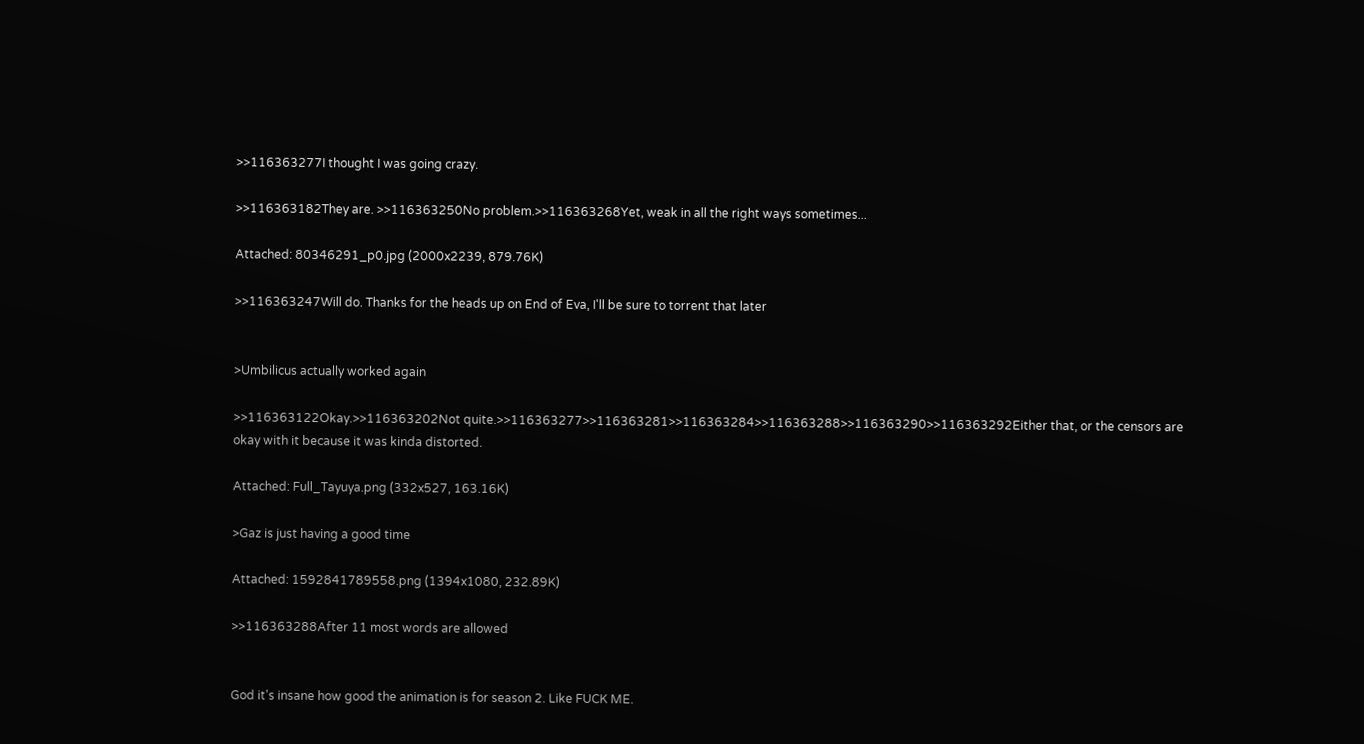>>116363277I thought I was going crazy.

>>116363182They are. >>116363250No problem.>>116363268Yet, weak in all the right ways sometimes...

Attached: 80346291_p0.jpg (2000x2239, 879.76K)

>>116363247Will do. Thanks for the heads up on End of Eva, I'll be sure to torrent that later


>Umbilicus actually worked again

>>116363122Okay.>>116363202Not quite.>>116363277>>116363281>>116363284>>116363288>>116363290>>116363292Either that, or the censors are okay with it because it was kinda distorted.

Attached: Full_Tayuya.png (332x527, 163.16K)

>Gaz is just having a good time

Attached: 1592841789558.png (1394x1080, 232.89K)

>>116363288After 11 most words are allowed


God it's insane how good the animation is for season 2. Like FUCK ME.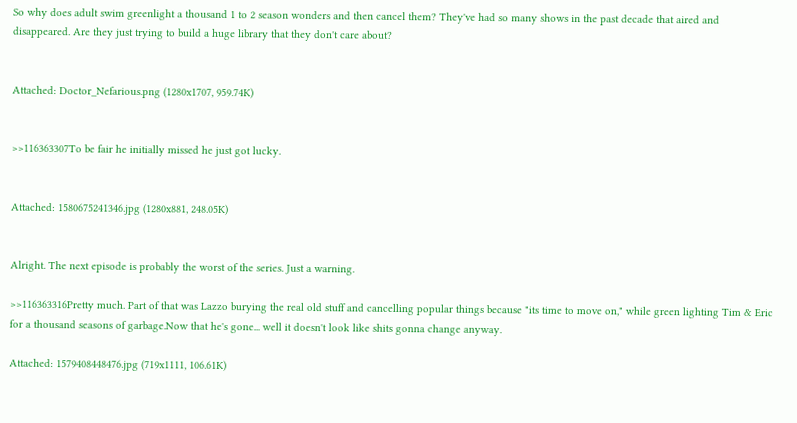So why does adult swim greenlight a thousand 1 to 2 season wonders and then cancel them? They've had so many shows in the past decade that aired and disappeared. Are they just trying to build a huge library that they don't care about?


Attached: Doctor_Nefarious.png (1280x1707, 959.74K)


>>116363307To be fair he initially missed he just got lucky.


Attached: 1580675241346.jpg (1280x881, 248.05K)


Alright. The next episode is probably the worst of the series. Just a warning.

>>116363316Pretty much. Part of that was Lazzo burying the real old stuff and cancelling popular things because "its time to move on," while green lighting Tim & Eric for a thousand seasons of garbage.Now that he's gone... well it doesn't look like shits gonna change anyway.

Attached: 1579408448476.jpg (719x1111, 106.61K)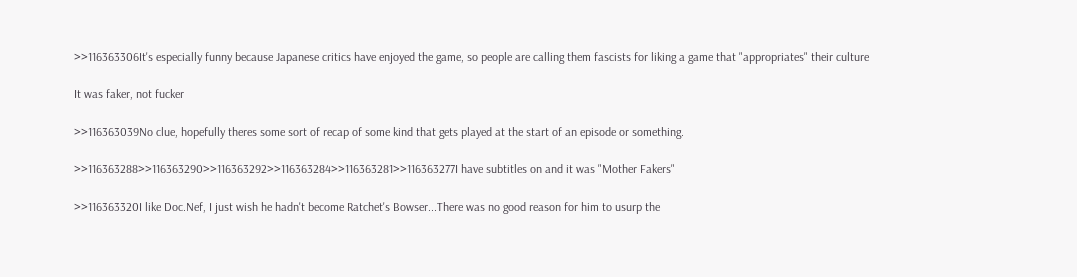>>116363306It's especially funny because Japanese critics have enjoyed the game, so people are calling them fascists for liking a game that "appropriates" their culture

It was faker, not fucker

>>116363039No clue, hopefully theres some sort of recap of some kind that gets played at the start of an episode or something.

>>116363288>>116363290>>116363292>>116363284>>116363281>>116363277I have subtitles on and it was "Mother Fakers"

>>116363320I like Doc.Nef, I just wish he hadn't become Ratchet's Bowser...There was no good reason for him to usurp the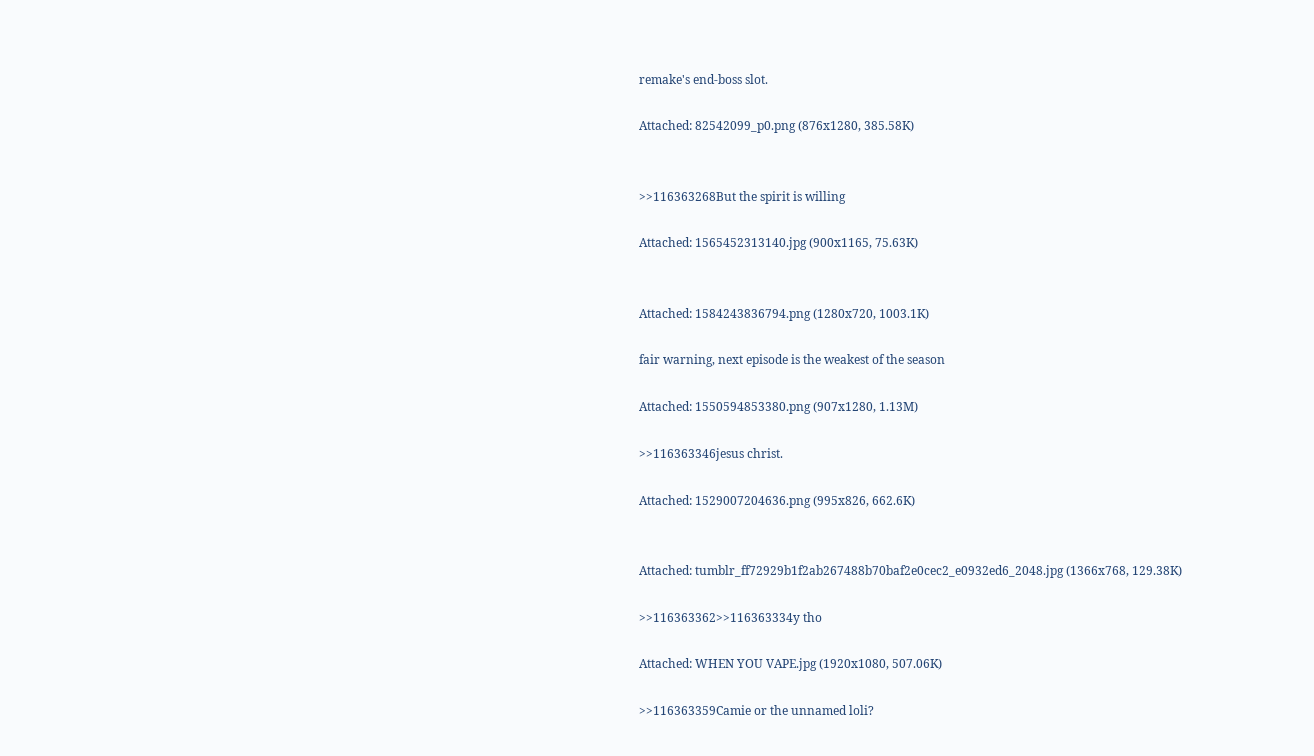remake's end-boss slot.

Attached: 82542099_p0.png (876x1280, 385.58K)


>>116363268But the spirit is willing

Attached: 1565452313140.jpg (900x1165, 75.63K)


Attached: 1584243836794.png (1280x720, 1003.1K)

fair warning, next episode is the weakest of the season

Attached: 1550594853380.png (907x1280, 1.13M)

>>116363346jesus christ.

Attached: 1529007204636.png (995x826, 662.6K)


Attached: tumblr_ff72929b1f2ab267488b70baf2e0cec2_e0932ed6_2048.jpg (1366x768, 129.38K)

>>116363362>>116363334y tho

Attached: WHEN YOU VAPE.jpg (1920x1080, 507.06K)

>>116363359Camie or the unnamed loli?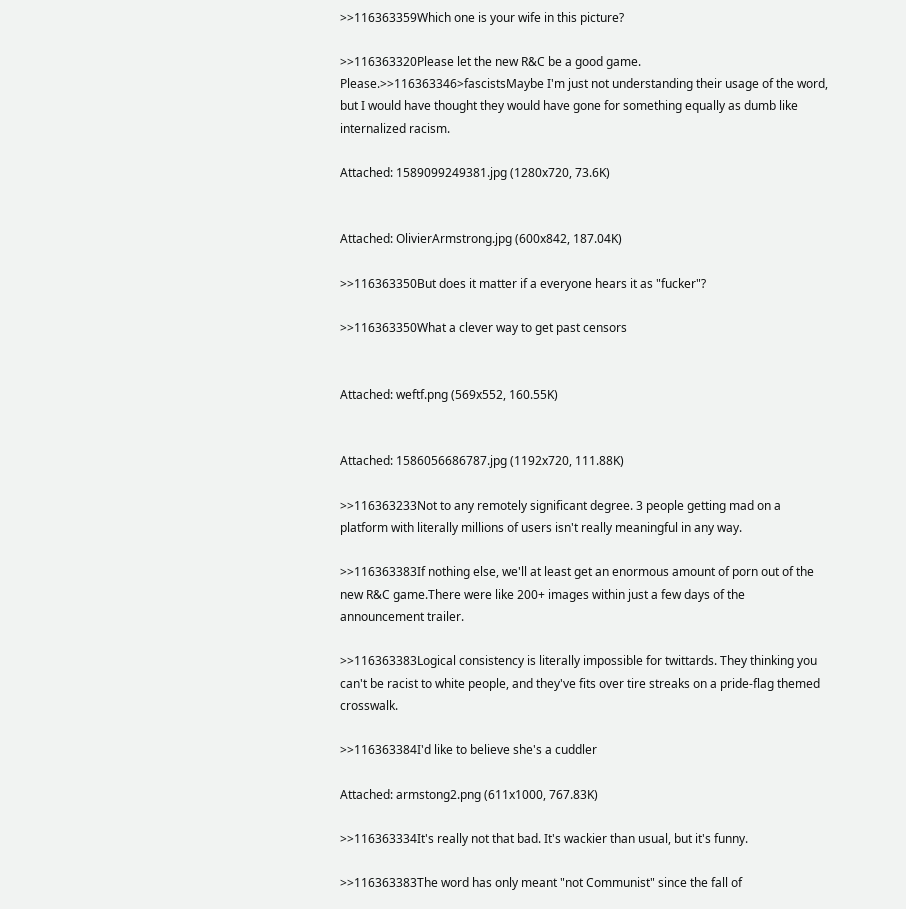>>116363359Which one is your wife in this picture?

>>116363320Please let the new R&C be a good game. Please.>>116363346>fascistsMaybe I'm just not understanding their usage of the word, but I would have thought they would have gone for something equally as dumb like internalized racism.

Attached: 1589099249381.jpg (1280x720, 73.6K)


Attached: OlivierArmstrong.jpg (600x842, 187.04K)

>>116363350But does it matter if a everyone hears it as "fucker"?

>>116363350What a clever way to get past censors


Attached: weftf.png (569x552, 160.55K)


Attached: 1586056686787.jpg (1192x720, 111.88K)

>>116363233Not to any remotely significant degree. 3 people getting mad on a platform with literally millions of users isn't really meaningful in any way.

>>116363383If nothing else, we'll at least get an enormous amount of porn out of the new R&C game.There were like 200+ images within just a few days of the announcement trailer.

>>116363383Logical consistency is literally impossible for twittards. They thinking you can't be racist to white people, and they've fits over tire streaks on a pride-flag themed crosswalk.

>>116363384I'd like to believe she's a cuddler

Attached: armstong2.png (611x1000, 767.83K)

>>116363334It's really not that bad. It's wackier than usual, but it's funny.

>>116363383The word has only meant "not Communist" since the fall of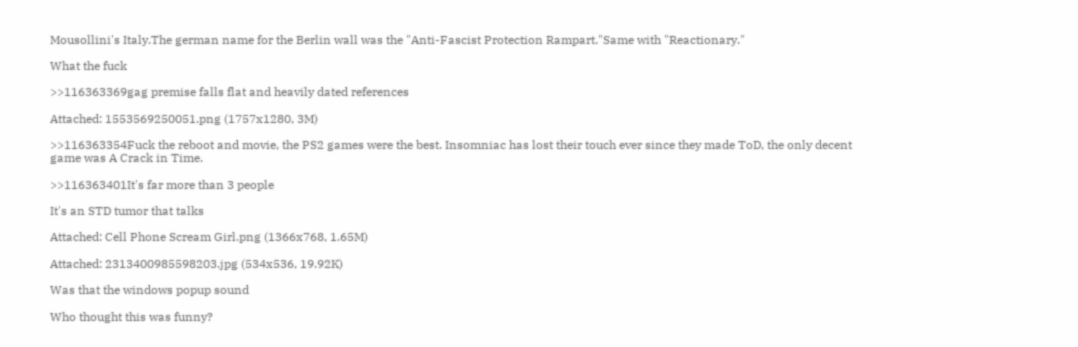Mousollini's Italy.The german name for the Berlin wall was the "Anti-Fascist Protection Rampart."Same with "Reactionary."

What the fuck

>>116363369gag premise falls flat and heavily dated references

Attached: 1553569250051.png (1757x1280, 3M)

>>116363354Fuck the reboot and movie, the PS2 games were the best. Insomniac has lost their touch ever since they made ToD, the only decent game was A Crack in Time.

>>116363401It's far more than 3 people

It's an STD tumor that talks

Attached: Cell Phone Scream Girl.png (1366x768, 1.65M)

Attached: 2313400985598203.jpg (534x536, 19.92K)

Was that the windows popup sound

Who thought this was funny?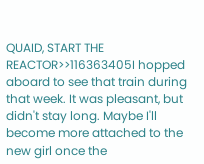QUAID, START THE REACTOR>>116363405I hopped aboard to see that train during that week. It was pleasant, but didn't stay long. Maybe I'll become more attached to the new girl once the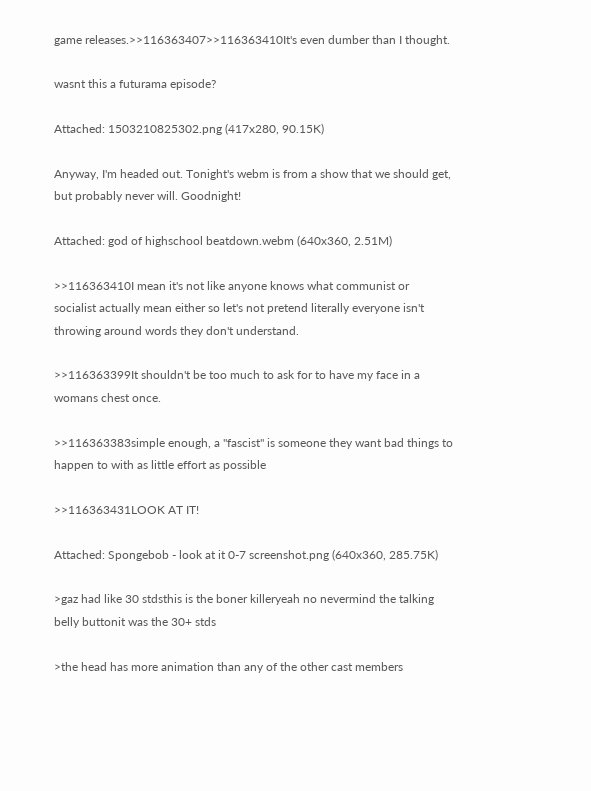game releases.>>116363407>>116363410It's even dumber than I thought.

wasnt this a futurama episode?

Attached: 1503210825302.png (417x280, 90.15K)

Anyway, I'm headed out. Tonight's webm is from a show that we should get, but probably never will. Goodnight!

Attached: god of highschool beatdown.webm (640x360, 2.51M)

>>116363410I mean it's not like anyone knows what communist or socialist actually mean either so let's not pretend literally everyone isn't throwing around words they don't understand.

>>116363399It shouldn't be too much to ask for to have my face in a womans chest once.

>>116363383simple enough, a "fascist" is someone they want bad things to happen to with as little effort as possible

>>116363431LOOK AT IT!

Attached: Spongebob - look at it 0-7 screenshot.png (640x360, 285.75K)

>gaz had like 30 stdsthis is the boner killeryeah no nevermind the talking belly buttonit was the 30+ stds

>the head has more animation than any of the other cast members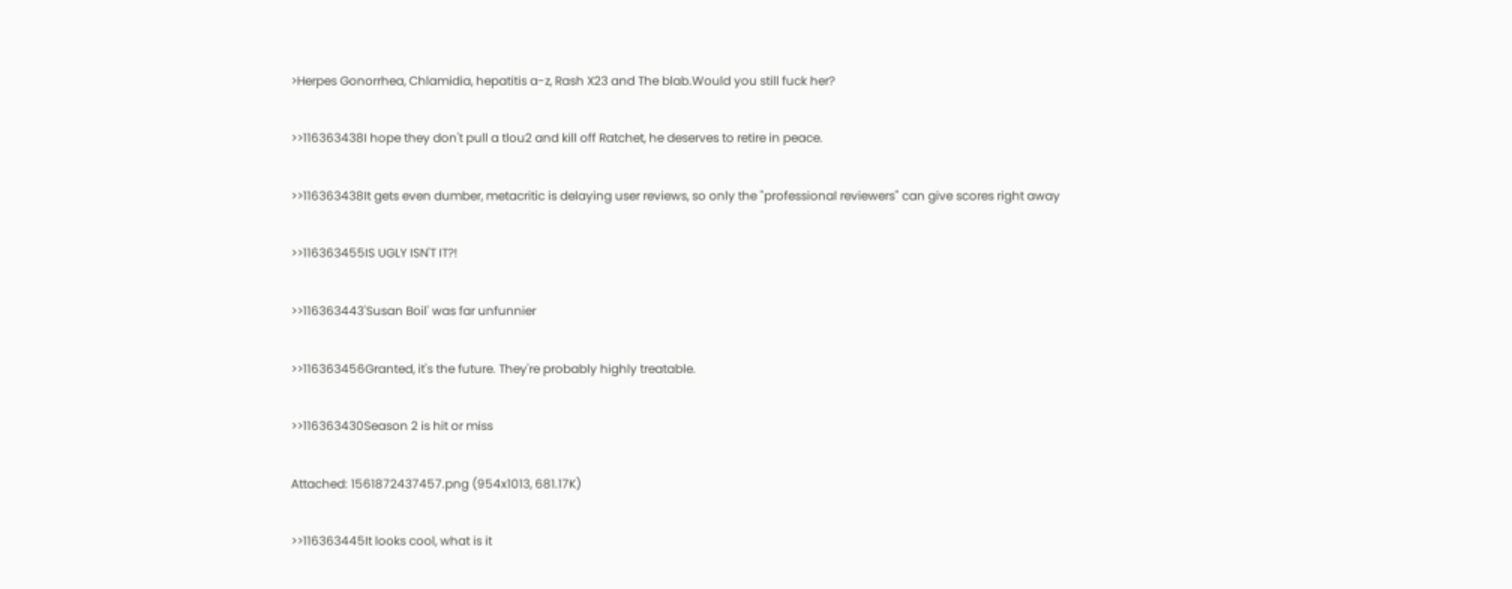>Herpes Gonorrhea, Chlamidia, hepatitis a-z, Rash X23 and The blab.Would you still fuck her?

>>116363438I hope they don't pull a tlou2 and kill off Ratchet, he deserves to retire in peace.

>>116363438It gets even dumber, metacritic is delaying user reviews, so only the "professional reviewers" can give scores right away

>>116363455IS UGLY ISN'T IT?!

>>116363443'Susan Boil' was far unfunnier

>>116363456Granted, it's the future. They're probably highly treatable.

>>116363430Season 2 is hit or miss

Attached: 1561872437457.png (954x1013, 681.17K)

>>116363445It looks cool, what is it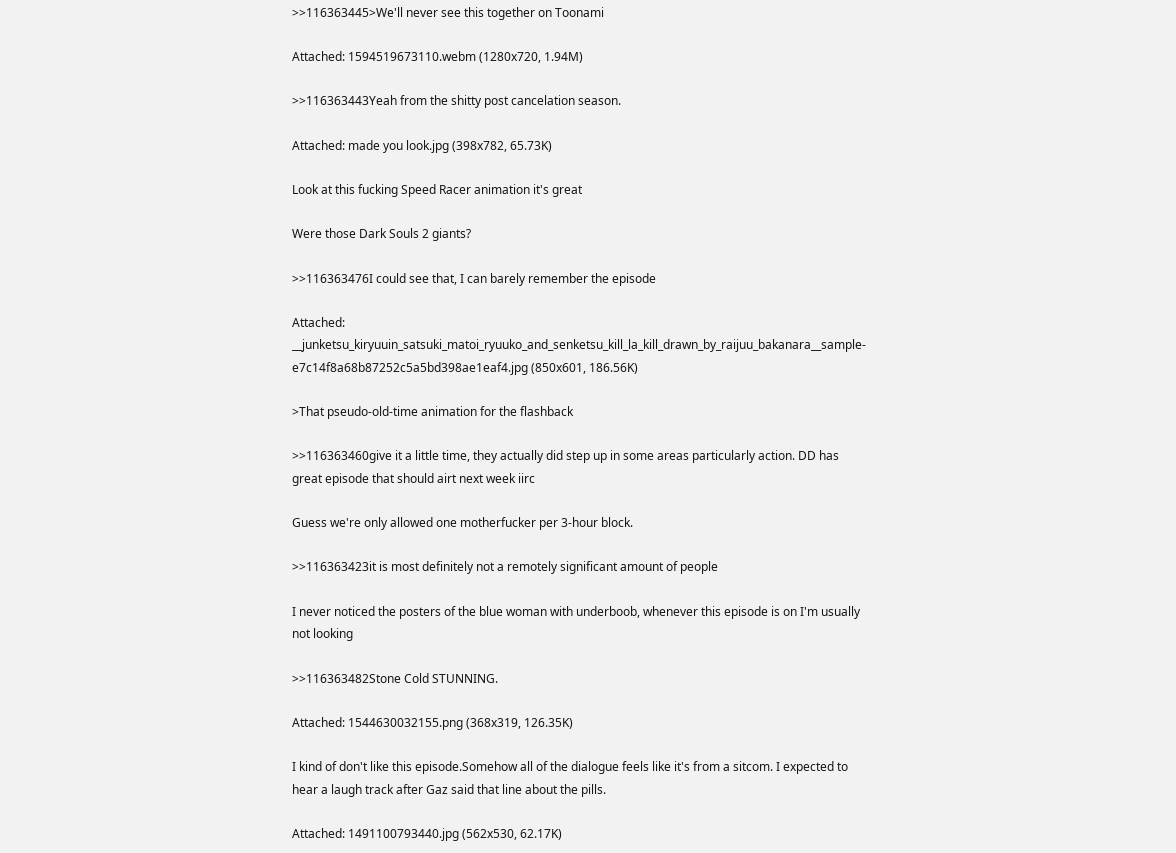>>116363445>We'll never see this together on Toonami

Attached: 1594519673110.webm (1280x720, 1.94M)

>>116363443Yeah from the shitty post cancelation season.

Attached: made you look.jpg (398x782, 65.73K)

Look at this fucking Speed Racer animation it's great

Were those Dark Souls 2 giants?

>>116363476I could see that, I can barely remember the episode

Attached: __junketsu_kiryuuin_satsuki_matoi_ryuuko_and_senketsu_kill_la_kill_drawn_by_raijuu_bakanara__sample-e7c14f8a68b87252c5a5bd398ae1eaf4.jpg (850x601, 186.56K)

>That pseudo-old-time animation for the flashback

>>116363460give it a little time, they actually did step up in some areas particularly action. DD has great episode that should airt next week iirc

Guess we're only allowed one motherfucker per 3-hour block.

>>116363423it is most definitely not a remotely significant amount of people

I never noticed the posters of the blue woman with underboob, whenever this episode is on I'm usually not looking

>>116363482Stone Cold STUNNING.

Attached: 1544630032155.png (368x319, 126.35K)

I kind of don't like this episode.Somehow all of the dialogue feels like it's from a sitcom. I expected to hear a laugh track after Gaz said that line about the pills.

Attached: 1491100793440.jpg (562x530, 62.17K)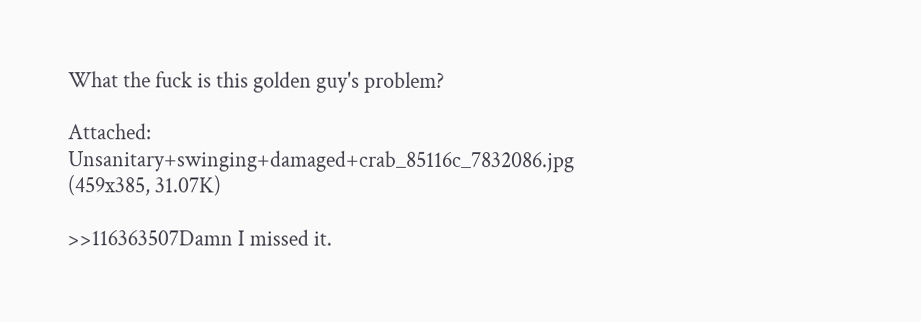What the fuck is this golden guy's problem?

Attached: Unsanitary+swinging+damaged+crab_85116c_7832086.jpg (459x385, 31.07K)

>>116363507Damn I missed it.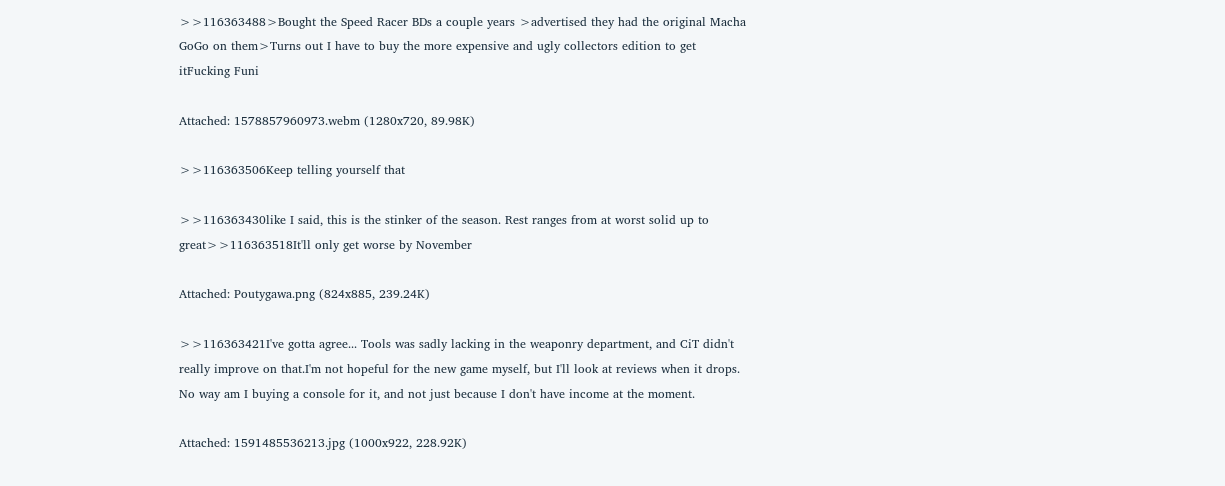>>116363488>Bought the Speed Racer BDs a couple years >advertised they had the original Macha GoGo on them>Turns out I have to buy the more expensive and ugly collectors edition to get itFucking Funi

Attached: 1578857960973.webm (1280x720, 89.98K)

>>116363506Keep telling yourself that

>>116363430like I said, this is the stinker of the season. Rest ranges from at worst solid up to great>>116363518It'll only get worse by November

Attached: Poutygawa.png (824x885, 239.24K)

>>116363421I've gotta agree... Tools was sadly lacking in the weaponry department, and CiT didn't really improve on that.I'm not hopeful for the new game myself, but I'll look at reviews when it drops. No way am I buying a console for it, and not just because I don't have income at the moment.

Attached: 1591485536213.jpg (1000x922, 228.92K)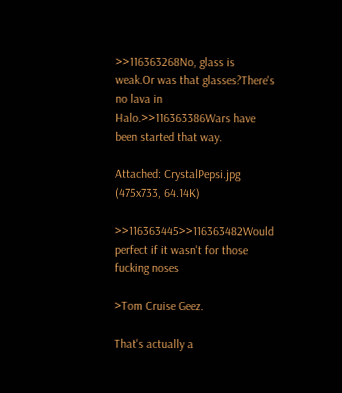>>116363268No, glass is weak.Or was that glasses?There's no lava in Halo.>>116363386Wars have been started that way.

Attached: CrystalPepsi.jpg (475x733, 64.14K)

>>116363445>>116363482Would perfect if it wasn't for those fucking noses

>Tom Cruise Geez.

That's actually a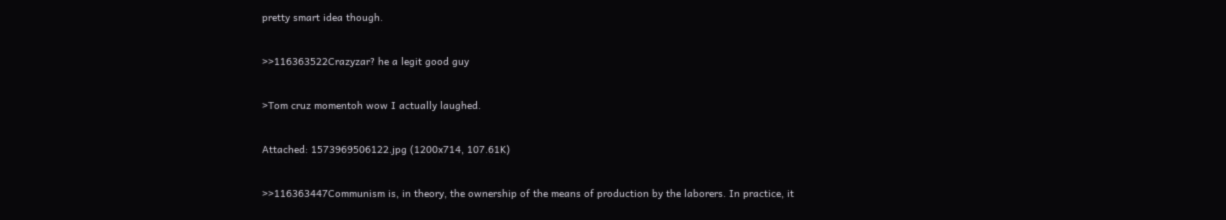pretty smart idea though.

>>116363522Crazyzar? he a legit good guy

>Tom cruz momentoh wow I actually laughed.

Attached: 1573969506122.jpg (1200x714, 107.61K)

>>116363447Communism is, in theory, the ownership of the means of production by the laborers. In practice, it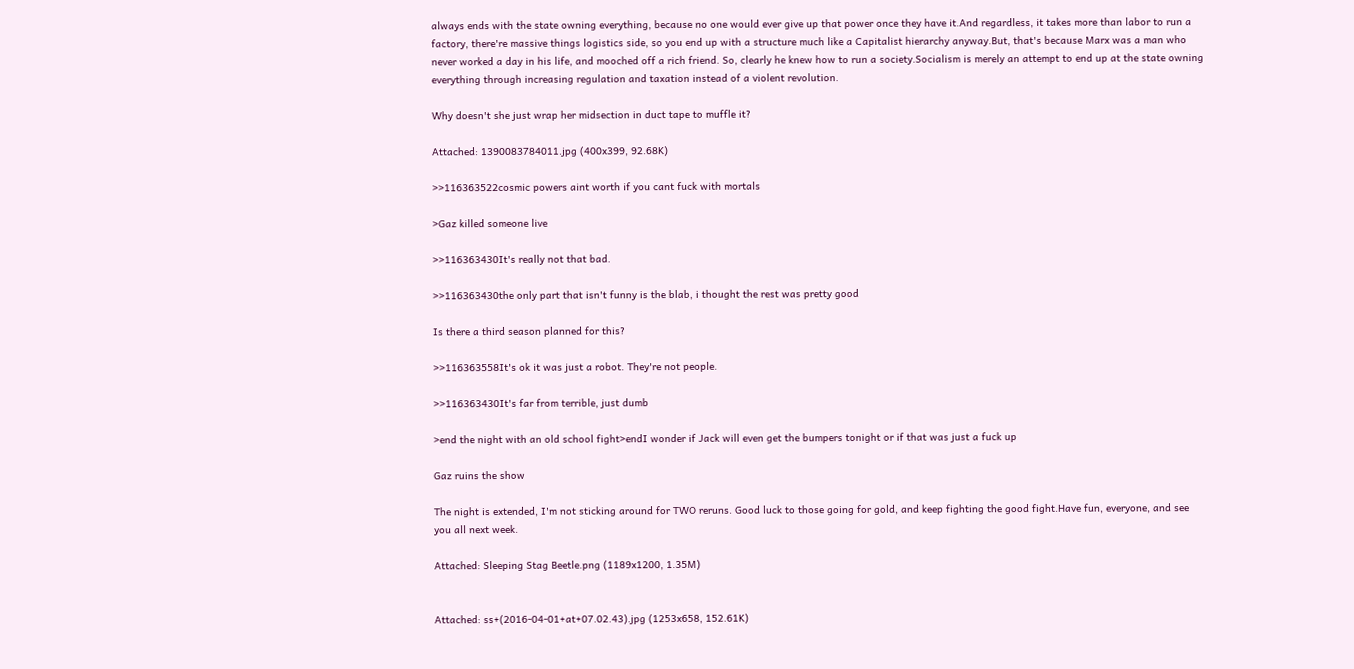always ends with the state owning everything, because no one would ever give up that power once they have it.And regardless, it takes more than labor to run a factory, there're massive things logistics side, so you end up with a structure much like a Capitalist hierarchy anyway.But, that's because Marx was a man who never worked a day in his life, and mooched off a rich friend. So, clearly he knew how to run a society.Socialism is merely an attempt to end up at the state owning everything through increasing regulation and taxation instead of a violent revolution.

Why doesn't she just wrap her midsection in duct tape to muffle it?

Attached: 1390083784011.jpg (400x399, 92.68K)

>>116363522cosmic powers aint worth if you cant fuck with mortals

>Gaz killed someone live

>>116363430It's really not that bad.

>>116363430the only part that isn't funny is the blab, i thought the rest was pretty good

Is there a third season planned for this?

>>116363558It's ok it was just a robot. They're not people.

>>116363430It's far from terrible, just dumb

>end the night with an old school fight>endI wonder if Jack will even get the bumpers tonight or if that was just a fuck up

Gaz ruins the show

The night is extended, I'm not sticking around for TWO reruns. Good luck to those going for gold, and keep fighting the good fight.Have fun, everyone, and see you all next week.

Attached: Sleeping Stag Beetle.png (1189x1200, 1.35M)


Attached: ss+(2016-04-01+at+07.02.43).jpg (1253x658, 152.61K)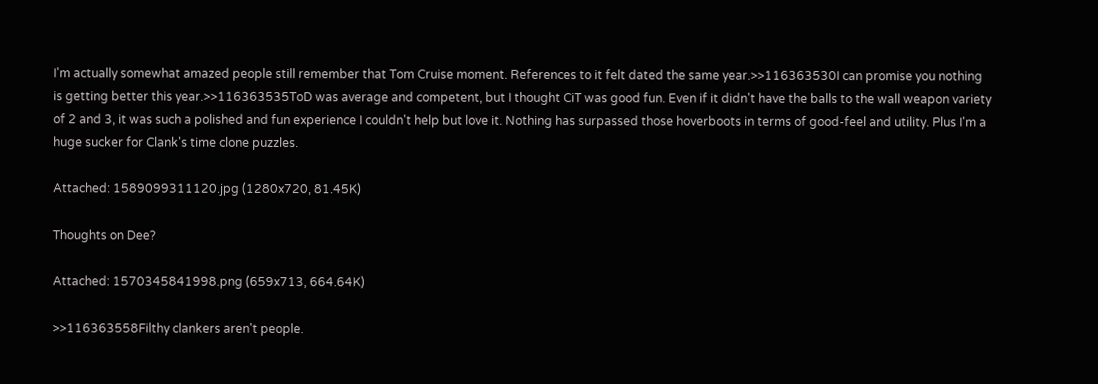I'm actually somewhat amazed people still remember that Tom Cruise moment. References to it felt dated the same year.>>116363530I can promise you nothing is getting better this year.>>116363535ToD was average and competent, but I thought CiT was good fun. Even if it didn't have the balls to the wall weapon variety of 2 and 3, it was such a polished and fun experience I couldn't help but love it. Nothing has surpassed those hoverboots in terms of good-feel and utility. Plus I'm a huge sucker for Clank's time clone puzzles.

Attached: 1589099311120.jpg (1280x720, 81.45K)

Thoughts on Dee?

Attached: 1570345841998.png (659x713, 664.64K)

>>116363558Filthy clankers aren't people.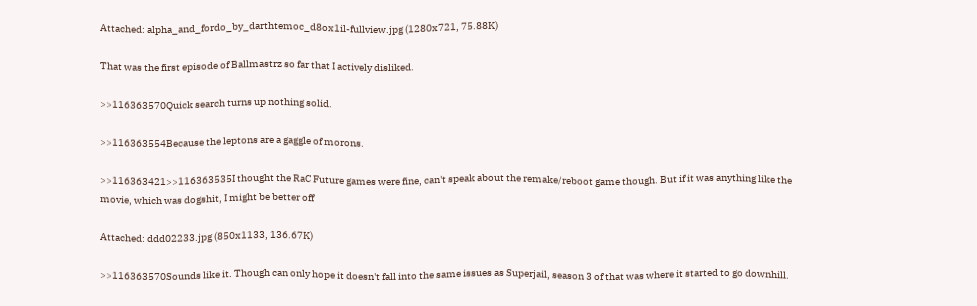Attached: alpha_and_fordo_by_darthtemoc_d8ox1il-fullview.jpg (1280x721, 75.88K)

That was the first episode of Ballmastrz so far that I actively disliked.

>>116363570Quick search turns up nothing solid.

>>116363554Because the leptons are a gaggle of morons.

>>116363421>>116363535I thought the RaC Future games were fine, can't speak about the remake/reboot game though. But if it was anything like the movie, which was dogshit, I might be better off

Attached: ddd02233.jpg (850x1133, 136.67K)

>>116363570Sounds like it. Though can only hope it doesn't fall into the same issues as Superjail, season 3 of that was where it started to go downhill.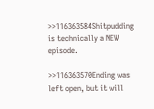>>116363584Shitpudding is technically a NEW episode.

>>116363570Ending was left open, but it will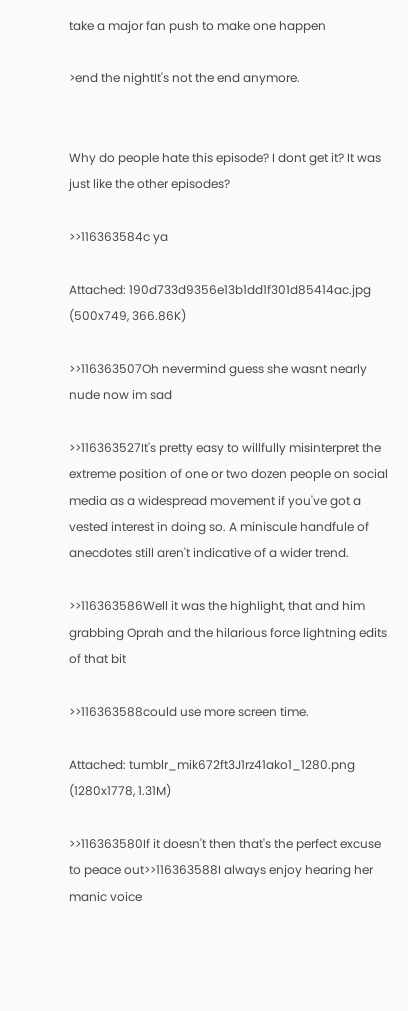take a major fan push to make one happen

>end the nightIt's not the end anymore.


Why do people hate this episode? I dont get it? It was just like the other episodes?

>>116363584c ya

Attached: 190d733d9356e13b1dd1f301d85414ac.jpg (500x749, 366.86K)

>>116363507Oh nevermind guess she wasnt nearly nude now im sad

>>116363527It's pretty easy to willfully misinterpret the extreme position of one or two dozen people on social media as a widespread movement if you've got a vested interest in doing so. A miniscule handfule of anecdotes still aren't indicative of a wider trend.

>>116363586Well it was the highlight, that and him grabbing Oprah and the hilarious force lightning edits of that bit

>>116363588could use more screen time.

Attached: tumblr_mik672ft3J1rz41ako1_1280.png (1280x1778, 1.31M)

>>116363580If it doesn't then that's the perfect excuse to peace out>>116363588I always enjoy hearing her manic voice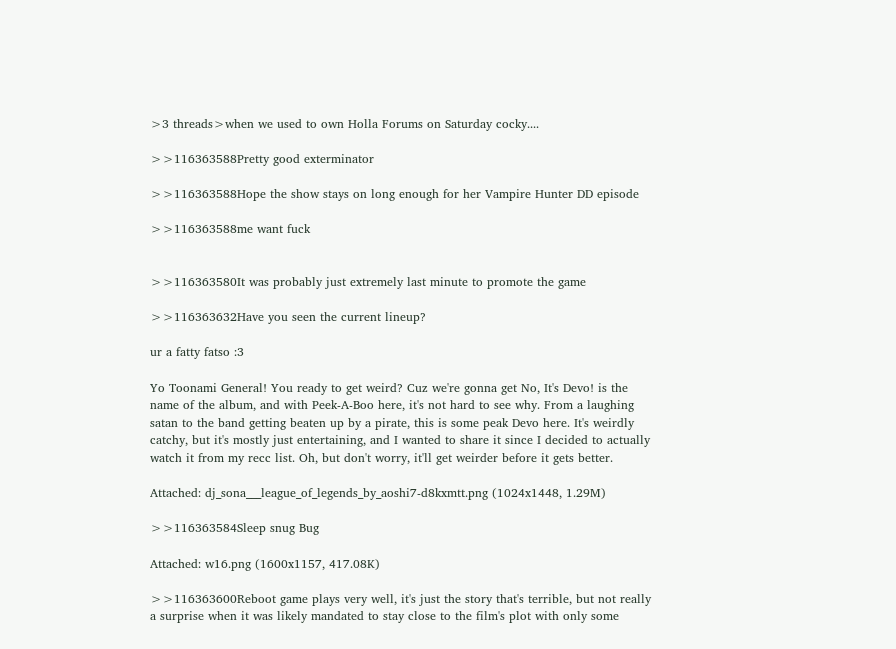>3 threads>when we used to own Holla Forums on Saturday cocky....

>>116363588Pretty good exterminator

>>116363588Hope the show stays on long enough for her Vampire Hunter DD episode

>>116363588me want fuck


>>116363580It was probably just extremely last minute to promote the game

>>116363632Have you seen the current lineup?

ur a fatty fatso :3

Yo Toonami General! You ready to get weird? Cuz we're gonna get No, It's Devo! is the name of the album, and with Peek-A-Boo here, it's not hard to see why. From a laughing satan to the band getting beaten up by a pirate, this is some peak Devo here. It's weirdly catchy, but it's mostly just entertaining, and I wanted to share it since I decided to actually watch it from my recc list. Oh, but don't worry, it'll get weirder before it gets better.

Attached: dj_sona___league_of_legends_by_aoshi7-d8kxmtt.png (1024x1448, 1.29M)

>>116363584Sleep snug Bug

Attached: w16.png (1600x1157, 417.08K)

>>116363600Reboot game plays very well, it's just the story that's terrible, but not really a surprise when it was likely mandated to stay close to the film's plot with only some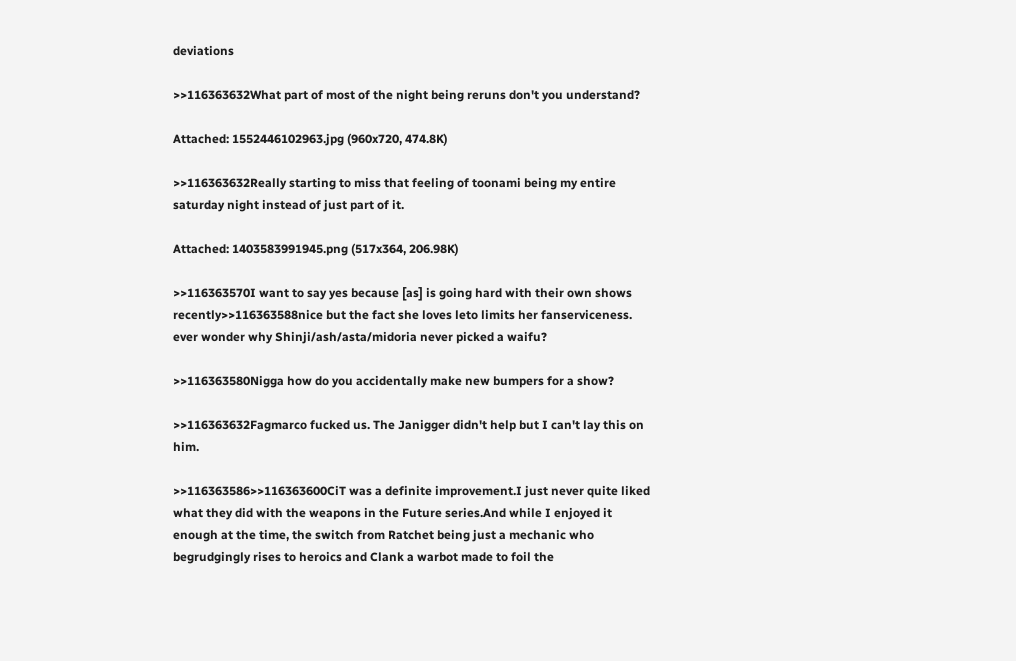deviations

>>116363632What part of most of the night being reruns don't you understand?

Attached: 1552446102963.jpg (960x720, 474.8K)

>>116363632Really starting to miss that feeling of toonami being my entire saturday night instead of just part of it.

Attached: 1403583991945.png (517x364, 206.98K)

>>116363570I want to say yes because [as] is going hard with their own shows recently>>116363588nice but the fact she loves leto limits her fanserviceness. ever wonder why Shinji/ash/asta/midoria never picked a waifu?

>>116363580Nigga how do you accidentally make new bumpers for a show?

>>116363632Fagmarco fucked us. The Janigger didn't help but I can't lay this on him.

>>116363586>>116363600CiT was a definite improvement.I just never quite liked what they did with the weapons in the Future series.And while I enjoyed it enough at the time, the switch from Ratchet being just a mechanic who begrudgingly rises to heroics and Clank a warbot made to foil the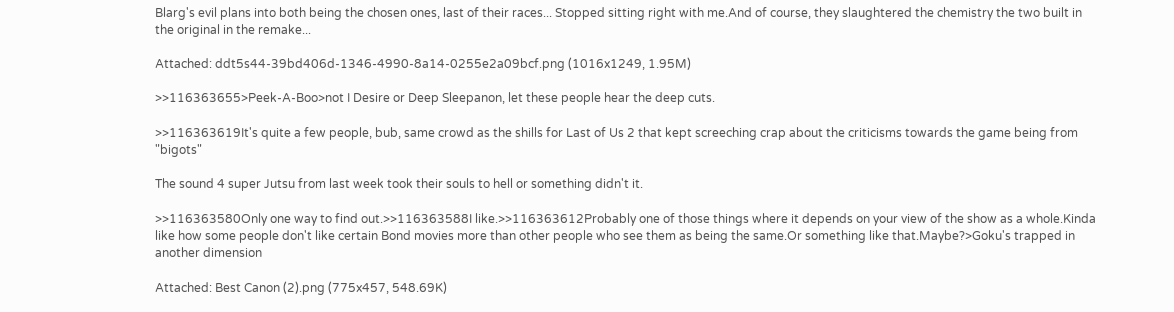Blarg's evil plans into both being the chosen ones, last of their races... Stopped sitting right with me.And of course, they slaughtered the chemistry the two built in the original in the remake...

Attached: ddt5s44-39bd406d-1346-4990-8a14-0255e2a09bcf.png (1016x1249, 1.95M)

>>116363655>Peek-A-Boo>not I Desire or Deep Sleepanon, let these people hear the deep cuts.

>>116363619It's quite a few people, bub, same crowd as the shills for Last of Us 2 that kept screeching crap about the criticisms towards the game being from "bigots"

The sound 4 super Jutsu from last week took their souls to hell or something didn't it.

>>116363580Only one way to find out.>>116363588I like.>>116363612Probably one of those things where it depends on your view of the show as a whole.Kinda like how some people don't like certain Bond movies more than other people who see them as being the same.Or something like that.Maybe?>Goku's trapped in another dimension

Attached: Best Canon (2).png (775x457, 548.69K)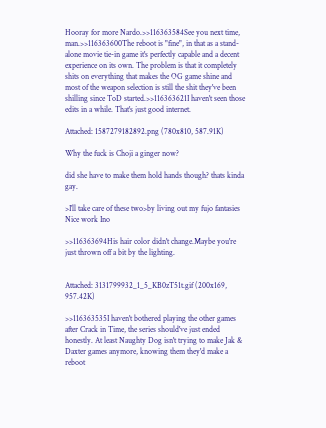Hooray for more Nardo.>>116363584See you next time, man.>>116363600The reboot is "fine", in that as a stand-alone movie tie-in game it's perfectly capable and a decent experience on its own. The problem is that it completely shits on everything that makes the OG game shine and most of the weapon selection is still the shit they've been shilling since ToD started.>>116363621I haven't seen those edits in a while. That's just good internet.

Attached: 1587279182892.png (780x810, 587.91K)

Why the fuck is Choji a ginger now?

did she have to make them hold hands though? thats kinda gay.

>I’ll take care of these two>by living out my fujo fantasies Nice work Ino

>>116363694His hair color didn't change.Maybe you're just thrown off a bit by the lighting.


Attached: 3131799932_1_5_KB0zT51t.gif (200x169, 957.42K)

>>116363535I haven't bothered playing the other games after Crack in Time, the series should've just ended honestly. At least Naughty Dog isn't trying to make Jak & Daxter games anymore, knowing them they'd make a reboot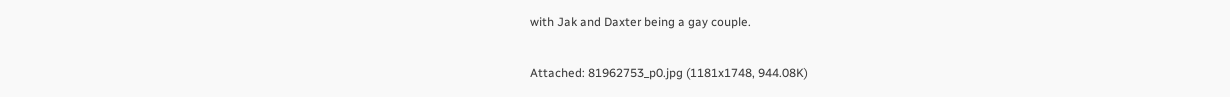with Jak and Daxter being a gay couple.

Attached: 81962753_p0.jpg (1181x1748, 944.08K)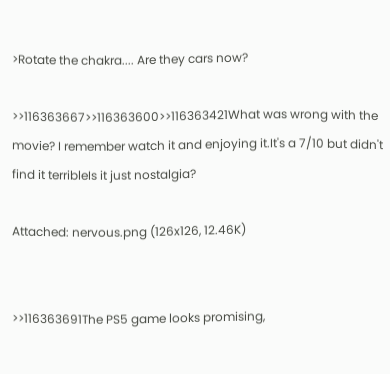>Rotate the chakra.... Are they cars now?

>>116363667>>116363600>>116363421What was wrong with the movie? I remember watch it and enjoying it.It's a 7/10 but didn't find it terribleIs it just nostalgia?

Attached: nervous.png (126x126, 12.46K)


>>116363691The PS5 game looks promising,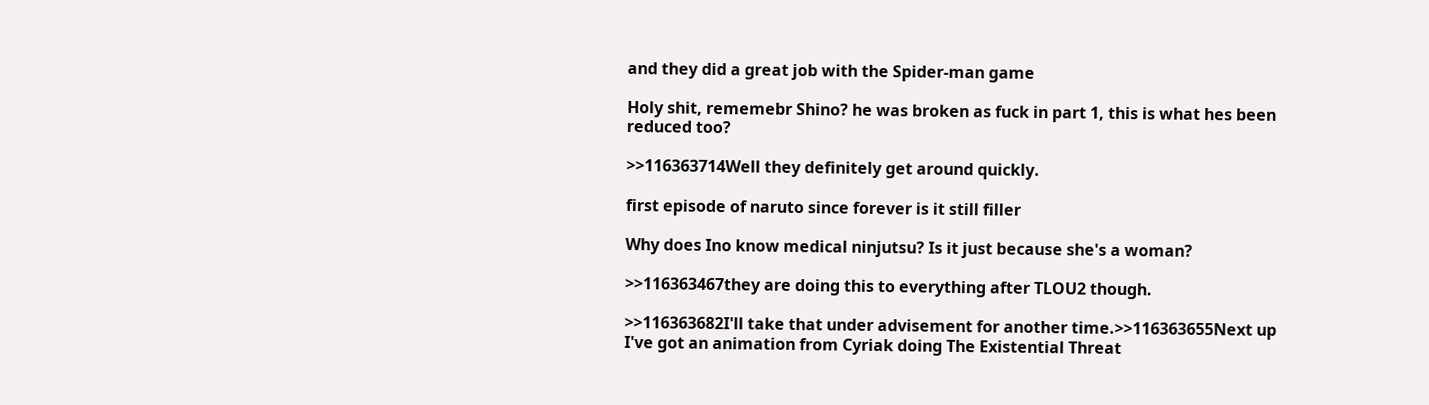and they did a great job with the Spider-man game

Holy shit, rememebr Shino? he was broken as fuck in part 1, this is what hes been reduced too?

>>116363714Well they definitely get around quickly.

first episode of naruto since forever is it still filler

Why does Ino know medical ninjutsu? Is it just because she's a woman?

>>116363467they are doing this to everything after TLOU2 though.

>>116363682I'll take that under advisement for another time.>>116363655Next up I've got an animation from Cyriak doing The Existential Threat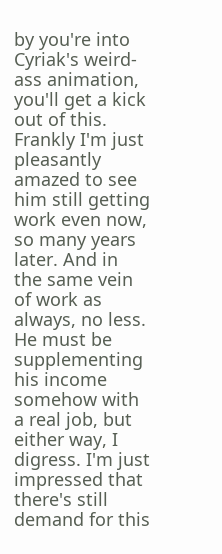by you're into Cyriak's weird-ass animation, you'll get a kick out of this. Frankly I'm just pleasantly amazed to see him still getting work even now, so many years later. And in the same vein of work as always, no less. He must be supplementing his income somehow with a real job, but either way, I digress. I'm just impressed that there's still demand for this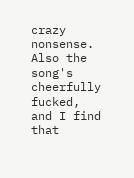crazy nonsense. Also the song's cheerfully fucked, and I find that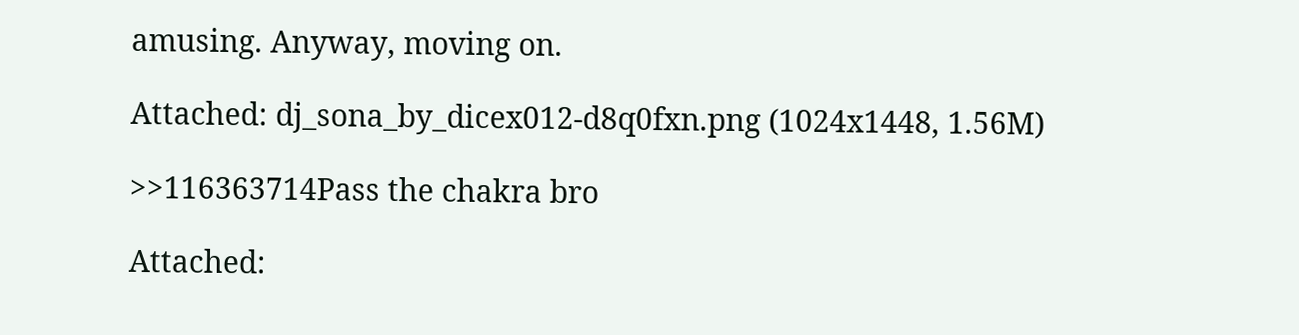amusing. Anyway, moving on.

Attached: dj_sona_by_dicex012-d8q0fxn.png (1024x1448, 1.56M)

>>116363714Pass the chakra bro

Attached: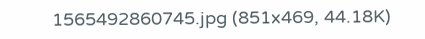1565492860745.jpg (851x469, 44.18K)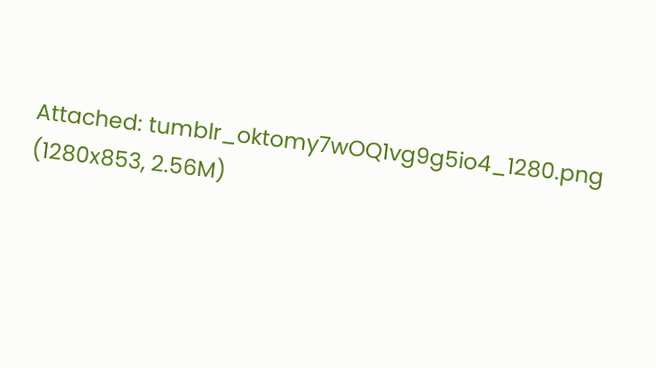Attached: tumblr_oktomy7wOQ1vg9g5io4_1280.png (1280x853, 2.56M)